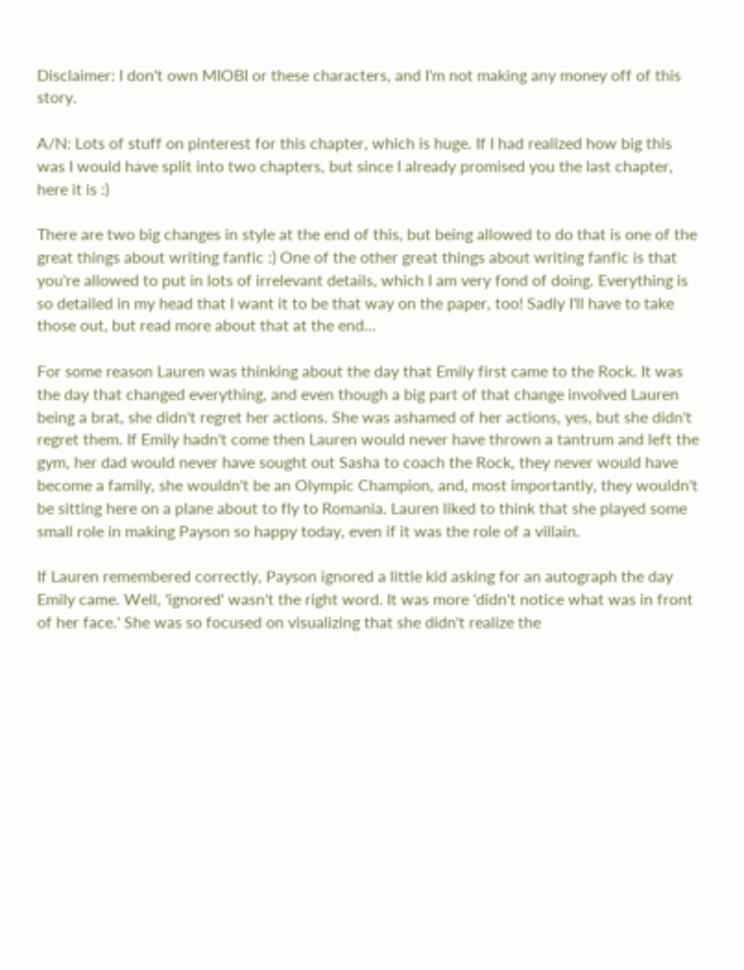Disclaimer: I don't own MIOBI or these characters, and I'm not making any money off of this story.

A/N: Lots of stuff on pinterest for this chapter, which is huge. If I had realized how big this was I would have split into two chapters, but since I already promised you the last chapter, here it is :)

There are two big changes in style at the end of this, but being allowed to do that is one of the great things about writing fanfic :) One of the other great things about writing fanfic is that you're allowed to put in lots of irrelevant details, which I am very fond of doing. Everything is so detailed in my head that I want it to be that way on the paper, too! Sadly I'll have to take those out, but read more about that at the end…

For some reason Lauren was thinking about the day that Emily first came to the Rock. It was the day that changed everything, and even though a big part of that change involved Lauren being a brat, she didn't regret her actions. She was ashamed of her actions, yes, but she didn't regret them. If Emily hadn't come then Lauren would never have thrown a tantrum and left the gym, her dad would never have sought out Sasha to coach the Rock, they never would have become a family, she wouldn't be an Olympic Champion, and, most importantly, they wouldn't be sitting here on a plane about to fly to Romania. Lauren liked to think that she played some small role in making Payson so happy today, even if it was the role of a villain.

If Lauren remembered correctly, Payson ignored a little kid asking for an autograph the day Emily came. Well, 'ignored' wasn't the right word. It was more 'didn't notice what was in front of her face.' She was so focused on visualizing that she didn't realize the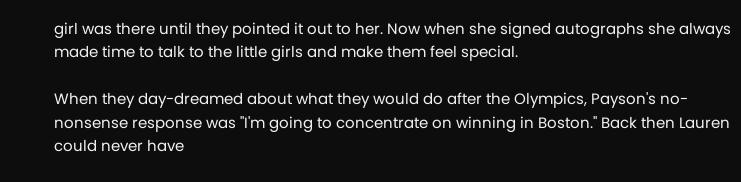girl was there until they pointed it out to her. Now when she signed autographs she always made time to talk to the little girls and make them feel special.

When they day-dreamed about what they would do after the Olympics, Payson's no-nonsense response was "I'm going to concentrate on winning in Boston." Back then Lauren could never have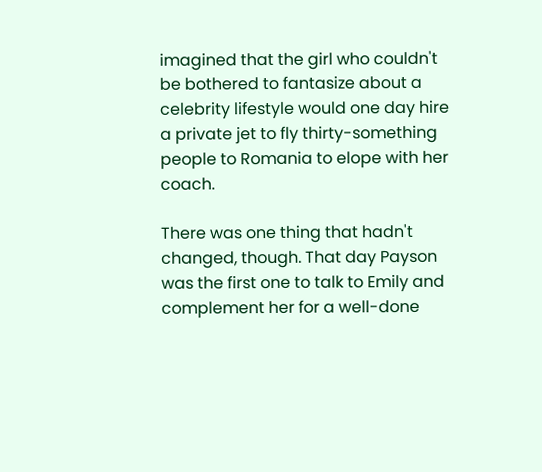imagined that the girl who couldn't be bothered to fantasize about a celebrity lifestyle would one day hire a private jet to fly thirty-something people to Romania to elope with her coach.

There was one thing that hadn't changed, though. That day Payson was the first one to talk to Emily and complement her for a well-done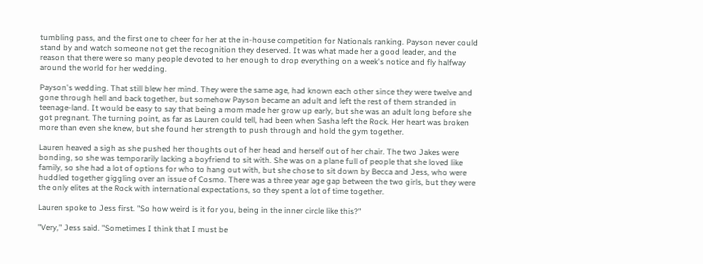tumbling pass, and the first one to cheer for her at the in-house competition for Nationals ranking. Payson never could stand by and watch someone not get the recognition they deserved. It was what made her a good leader, and the reason that there were so many people devoted to her enough to drop everything on a week's notice and fly halfway around the world for her wedding.

Payson's wedding. That still blew her mind. They were the same age, had known each other since they were twelve and gone through hell and back together, but somehow Payson became an adult and left the rest of them stranded in teenage-land. It would be easy to say that being a mom made her grow up early, but she was an adult long before she got pregnant. The turning point, as far as Lauren could tell, had been when Sasha left the Rock. Her heart was broken more than even she knew, but she found her strength to push through and hold the gym together.

Lauren heaved a sigh as she pushed her thoughts out of her head and herself out of her chair. The two Jakes were bonding, so she was temporarily lacking a boyfriend to sit with. She was on a plane full of people that she loved like family, so she had a lot of options for who to hang out with, but she chose to sit down by Becca and Jess, who were huddled together giggling over an issue of Cosmo. There was a three year age gap between the two girls, but they were the only elites at the Rock with international expectations, so they spent a lot of time together.

Lauren spoke to Jess first. "So how weird is it for you, being in the inner circle like this?"

"Very," Jess said. "Sometimes I think that I must be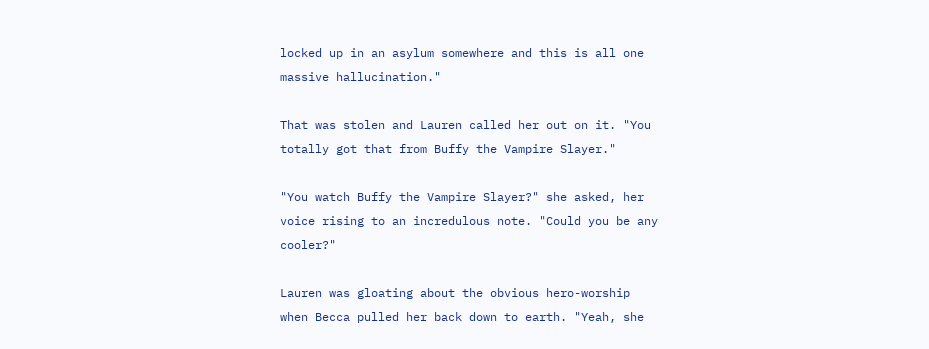locked up in an asylum somewhere and this is all one massive hallucination."

That was stolen and Lauren called her out on it. "You totally got that from Buffy the Vampire Slayer."

"You watch Buffy the Vampire Slayer?" she asked, her voice rising to an incredulous note. "Could you be any cooler?"

Lauren was gloating about the obvious hero-worship when Becca pulled her back down to earth. "Yeah, she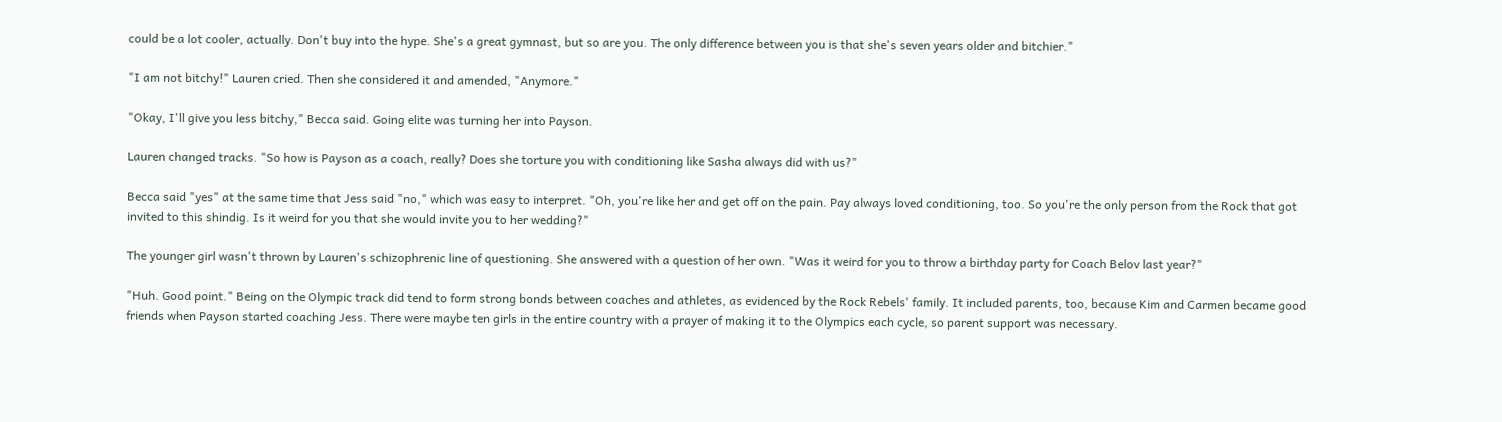could be a lot cooler, actually. Don't buy into the hype. She's a great gymnast, but so are you. The only difference between you is that she's seven years older and bitchier."

"I am not bitchy!" Lauren cried. Then she considered it and amended, "Anymore."

"Okay, I'll give you less bitchy," Becca said. Going elite was turning her into Payson.

Lauren changed tracks. "So how is Payson as a coach, really? Does she torture you with conditioning like Sasha always did with us?"

Becca said "yes" at the same time that Jess said "no," which was easy to interpret. "Oh, you're like her and get off on the pain. Pay always loved conditioning, too. So you're the only person from the Rock that got invited to this shindig. Is it weird for you that she would invite you to her wedding?"

The younger girl wasn't thrown by Lauren's schizophrenic line of questioning. She answered with a question of her own. "Was it weird for you to throw a birthday party for Coach Belov last year?"

"Huh. Good point." Being on the Olympic track did tend to form strong bonds between coaches and athletes, as evidenced by the Rock Rebels' family. It included parents, too, because Kim and Carmen became good friends when Payson started coaching Jess. There were maybe ten girls in the entire country with a prayer of making it to the Olympics each cycle, so parent support was necessary.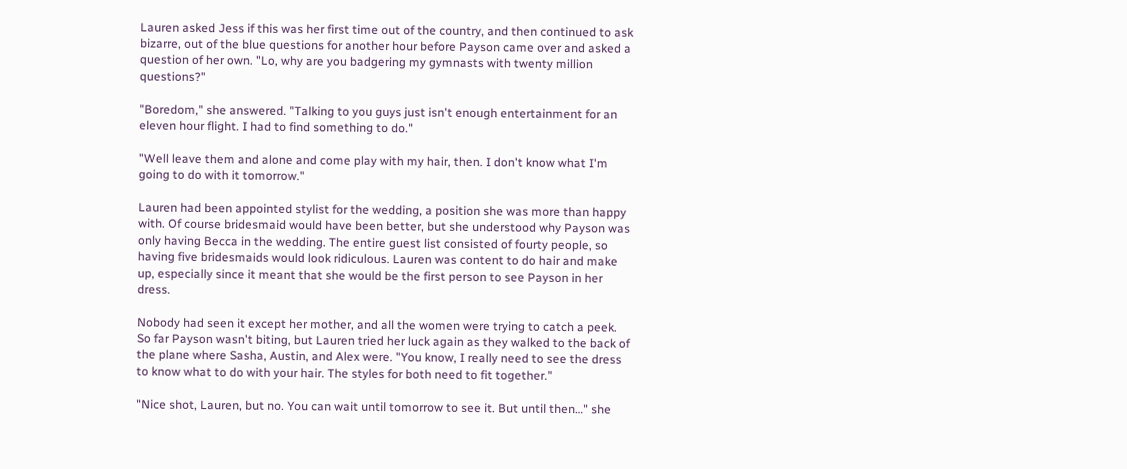Lauren asked Jess if this was her first time out of the country, and then continued to ask bizarre, out of the blue questions for another hour before Payson came over and asked a question of her own. "Lo, why are you badgering my gymnasts with twenty million questions?"

"Boredom," she answered. "Talking to you guys just isn't enough entertainment for an eleven hour flight. I had to find something to do."

"Well leave them and alone and come play with my hair, then. I don't know what I'm going to do with it tomorrow."

Lauren had been appointed stylist for the wedding, a position she was more than happy with. Of course bridesmaid would have been better, but she understood why Payson was only having Becca in the wedding. The entire guest list consisted of fourty people, so having five bridesmaids would look ridiculous. Lauren was content to do hair and make up, especially since it meant that she would be the first person to see Payson in her dress.

Nobody had seen it except her mother, and all the women were trying to catch a peek. So far Payson wasn't biting, but Lauren tried her luck again as they walked to the back of the plane where Sasha, Austin, and Alex were. "You know, I really need to see the dress to know what to do with your hair. The styles for both need to fit together."

"Nice shot, Lauren, but no. You can wait until tomorrow to see it. But until then…" she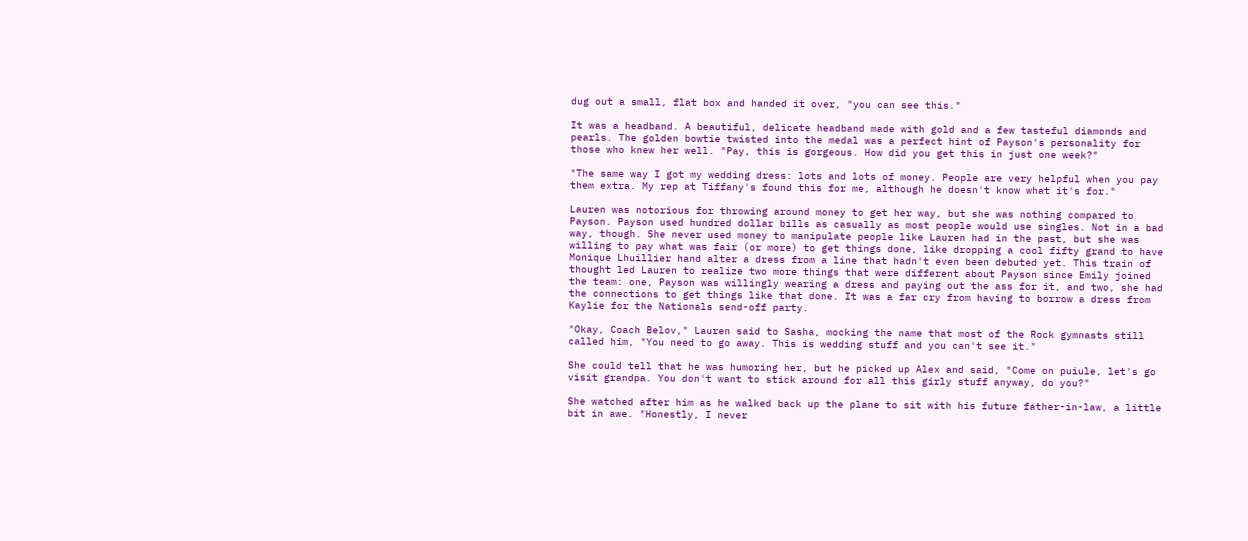dug out a small, flat box and handed it over, "you can see this."

It was a headband. A beautiful, delicate headband made with gold and a few tasteful diamonds and pearls. The golden bowtie twisted into the medal was a perfect hint of Payson's personality for those who knew her well. "Pay, this is gorgeous. How did you get this in just one week?"

"The same way I got my wedding dress: lots and lots of money. People are very helpful when you pay them extra. My rep at Tiffany's found this for me, although he doesn't know what it's for."

Lauren was notorious for throwing around money to get her way, but she was nothing compared to Payson. Payson used hundred dollar bills as casually as most people would use singles. Not in a bad way, though. She never used money to manipulate people like Lauren had in the past, but she was willing to pay what was fair (or more) to get things done, like dropping a cool fifty grand to have Monique Lhuillier hand alter a dress from a line that hadn't even been debuted yet. This train of thought led Lauren to realize two more things that were different about Payson since Emily joined the team: one, Payson was willingly wearing a dress and paying out the ass for it, and two, she had the connections to get things like that done. It was a far cry from having to borrow a dress from Kaylie for the Nationals send-off party.

"Okay, Coach Belov," Lauren said to Sasha, mocking the name that most of the Rock gymnasts still called him, "You need to go away. This is wedding stuff and you can't see it."

She could tell that he was humoring her, but he picked up Alex and said, "Come on puiule, let's go visit grandpa. You don't want to stick around for all this girly stuff anyway, do you?"

She watched after him as he walked back up the plane to sit with his future father-in-law, a little bit in awe. "Honestly, I never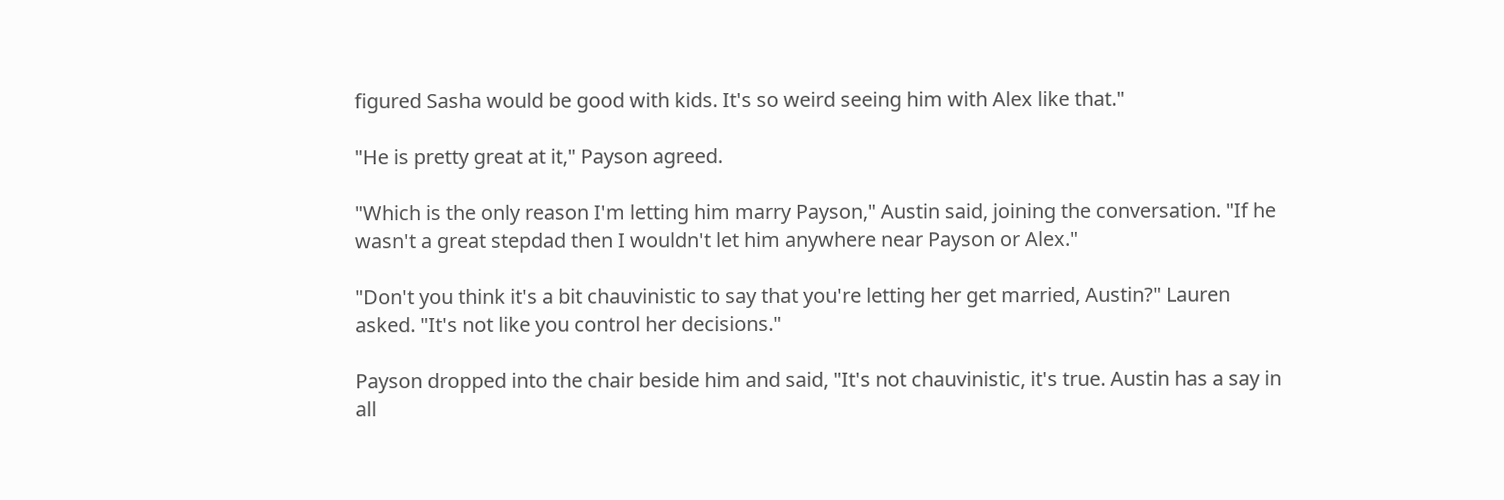figured Sasha would be good with kids. It's so weird seeing him with Alex like that."

"He is pretty great at it," Payson agreed.

"Which is the only reason I'm letting him marry Payson," Austin said, joining the conversation. "If he wasn't a great stepdad then I wouldn't let him anywhere near Payson or Alex."

"Don't you think it's a bit chauvinistic to say that you're letting her get married, Austin?" Lauren asked. "It's not like you control her decisions."

Payson dropped into the chair beside him and said, "It's not chauvinistic, it's true. Austin has a say in all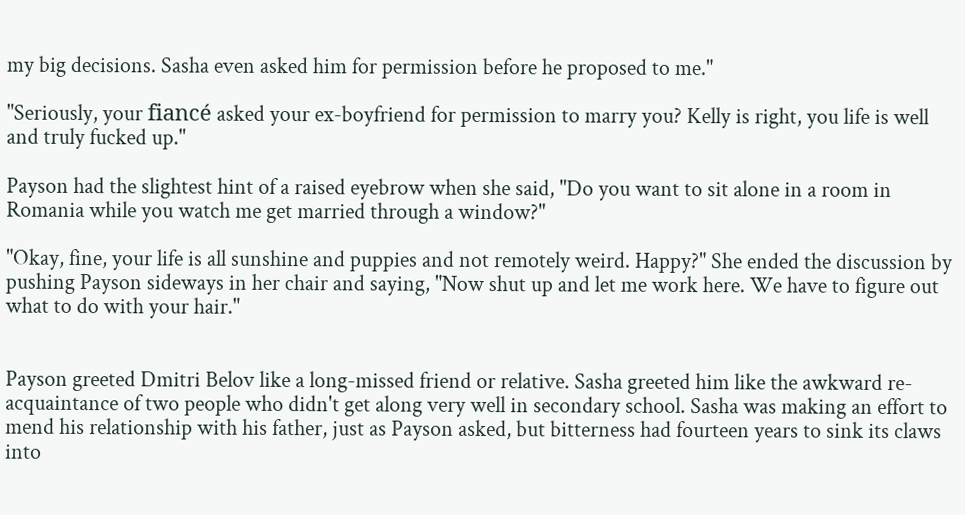my big decisions. Sasha even asked him for permission before he proposed to me."

"Seriously, your fiancé asked your ex-boyfriend for permission to marry you? Kelly is right, you life is well and truly fucked up."

Payson had the slightest hint of a raised eyebrow when she said, "Do you want to sit alone in a room in Romania while you watch me get married through a window?"

"Okay, fine, your life is all sunshine and puppies and not remotely weird. Happy?" She ended the discussion by pushing Payson sideways in her chair and saying, "Now shut up and let me work here. We have to figure out what to do with your hair."


Payson greeted Dmitri Belov like a long-missed friend or relative. Sasha greeted him like the awkward re-acquaintance of two people who didn't get along very well in secondary school. Sasha was making an effort to mend his relationship with his father, just as Payson asked, but bitterness had fourteen years to sink its claws into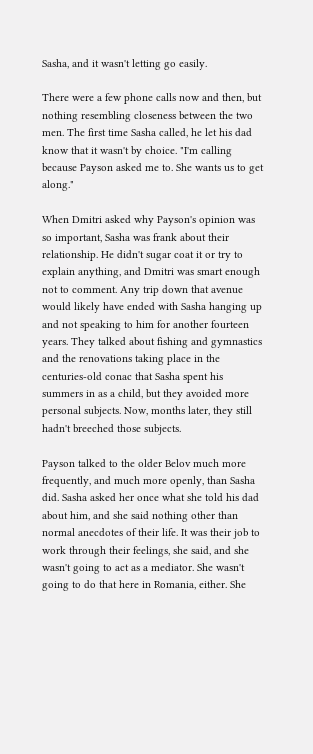Sasha, and it wasn't letting go easily.

There were a few phone calls now and then, but nothing resembling closeness between the two men. The first time Sasha called, he let his dad know that it wasn't by choice. "I'm calling because Payson asked me to. She wants us to get along."

When Dmitri asked why Payson's opinion was so important, Sasha was frank about their relationship. He didn't sugar coat it or try to explain anything, and Dmitri was smart enough not to comment. Any trip down that avenue would likely have ended with Sasha hanging up and not speaking to him for another fourteen years. They talked about fishing and gymnastics and the renovations taking place in the centuries-old conac that Sasha spent his summers in as a child, but they avoided more personal subjects. Now, months later, they still hadn't breeched those subjects.

Payson talked to the older Belov much more frequently, and much more openly, than Sasha did. Sasha asked her once what she told his dad about him, and she said nothing other than normal anecdotes of their life. It was their job to work through their feelings, she said, and she wasn't going to act as a mediator. She wasn't going to do that here in Romania, either. She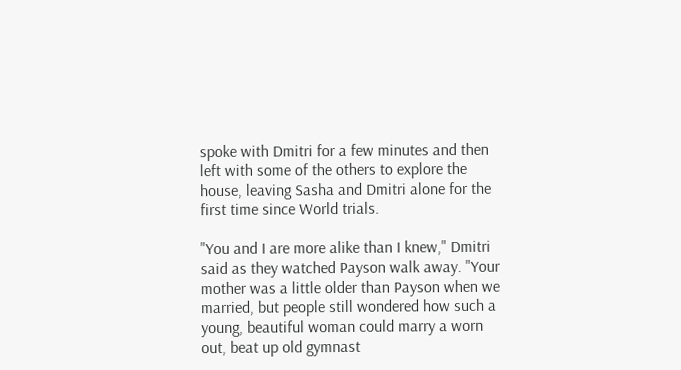spoke with Dmitri for a few minutes and then left with some of the others to explore the house, leaving Sasha and Dmitri alone for the first time since World trials.

"You and I are more alike than I knew," Dmitri said as they watched Payson walk away. "Your mother was a little older than Payson when we married, but people still wondered how such a young, beautiful woman could marry a worn out, beat up old gymnast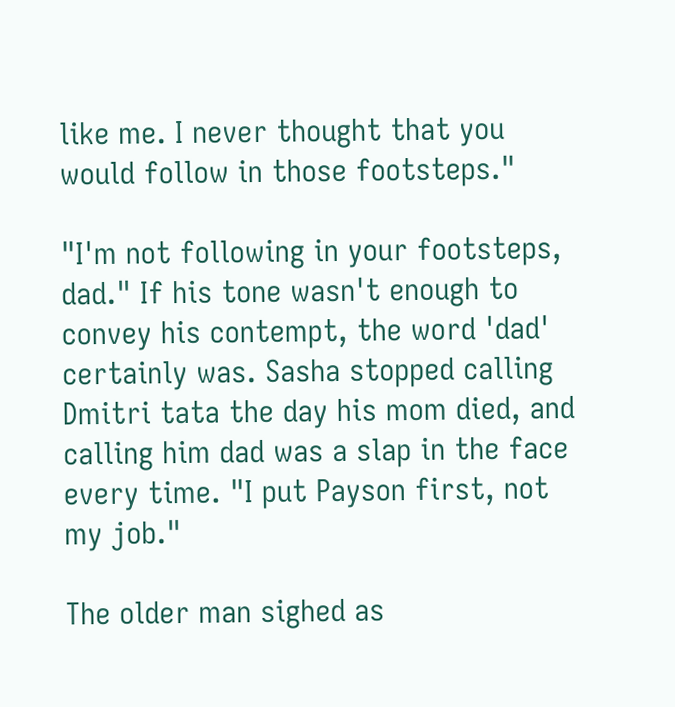like me. I never thought that you would follow in those footsteps."

"I'm not following in your footsteps, dad." If his tone wasn't enough to convey his contempt, the word 'dad' certainly was. Sasha stopped calling Dmitri tata the day his mom died, and calling him dad was a slap in the face every time. "I put Payson first, not my job."

The older man sighed as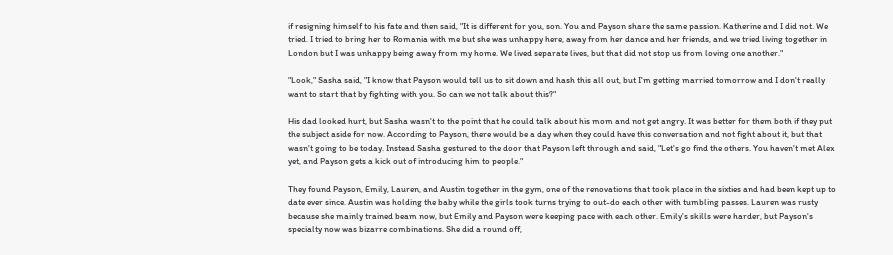if resigning himself to his fate and then said, "It is different for you, son. You and Payson share the same passion. Katherine and I did not. We tried. I tried to bring her to Romania with me but she was unhappy here, away from her dance and her friends, and we tried living together in London but I was unhappy being away from my home. We lived separate lives, but that did not stop us from loving one another."

"Look," Sasha said, "I know that Payson would tell us to sit down and hash this all out, but I'm getting married tomorrow and I don't really want to start that by fighting with you. So can we not talk about this?"

His dad looked hurt, but Sasha wasn't to the point that he could talk about his mom and not get angry. It was better for them both if they put the subject aside for now. According to Payson, there would be a day when they could have this conversation and not fight about it, but that wasn't going to be today. Instead Sasha gestured to the door that Payson left through and said, "Let's go find the others. You haven't met Alex yet, and Payson gets a kick out of introducing him to people."

They found Payson, Emily, Lauren, and Austin together in the gym, one of the renovations that took place in the sixties and had been kept up to date ever since. Austin was holding the baby while the girls took turns trying to out-do each other with tumbling passes. Lauren was rusty because she mainly trained beam now, but Emily and Payson were keeping pace with each other. Emily's skills were harder, but Payson's specialty now was bizarre combinations. She did a round off,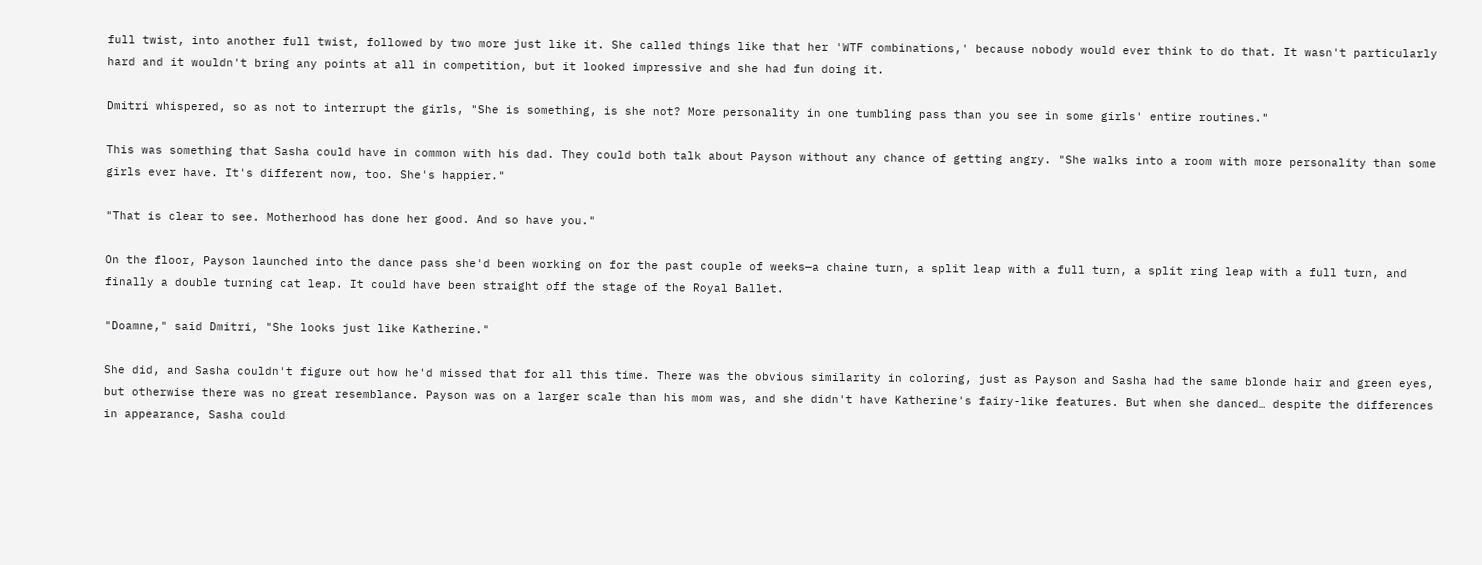full twist, into another full twist, followed by two more just like it. She called things like that her 'WTF combinations,' because nobody would ever think to do that. It wasn't particularly hard and it wouldn't bring any points at all in competition, but it looked impressive and she had fun doing it.

Dmitri whispered, so as not to interrupt the girls, "She is something, is she not? More personality in one tumbling pass than you see in some girls' entire routines."

This was something that Sasha could have in common with his dad. They could both talk about Payson without any chance of getting angry. "She walks into a room with more personality than some girls ever have. It's different now, too. She's happier."

"That is clear to see. Motherhood has done her good. And so have you."

On the floor, Payson launched into the dance pass she'd been working on for the past couple of weeks—a chaine turn, a split leap with a full turn, a split ring leap with a full turn, and finally a double turning cat leap. It could have been straight off the stage of the Royal Ballet.

"Doamne," said Dmitri, "She looks just like Katherine."

She did, and Sasha couldn't figure out how he'd missed that for all this time. There was the obvious similarity in coloring, just as Payson and Sasha had the same blonde hair and green eyes, but otherwise there was no great resemblance. Payson was on a larger scale than his mom was, and she didn't have Katherine's fairy-like features. But when she danced… despite the differences in appearance, Sasha could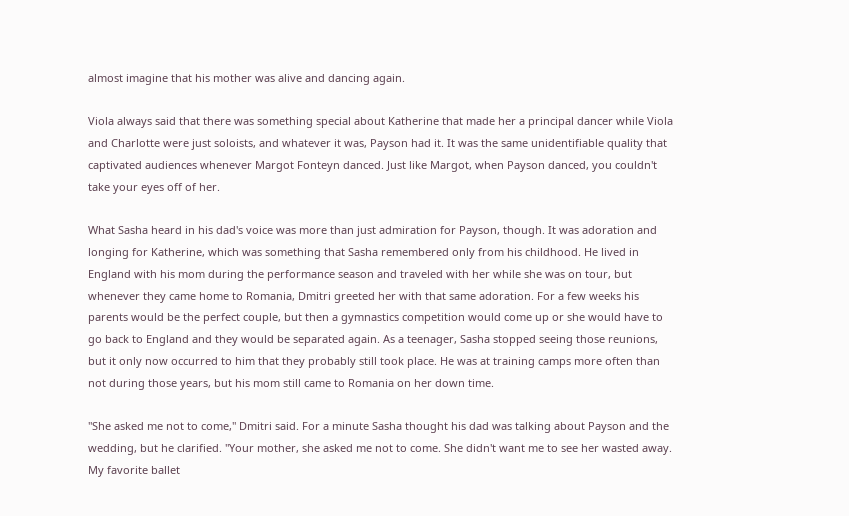almost imagine that his mother was alive and dancing again.

Viola always said that there was something special about Katherine that made her a principal dancer while Viola and Charlotte were just soloists, and whatever it was, Payson had it. It was the same unidentifiable quality that captivated audiences whenever Margot Fonteyn danced. Just like Margot, when Payson danced, you couldn't take your eyes off of her.

What Sasha heard in his dad's voice was more than just admiration for Payson, though. It was adoration and longing for Katherine, which was something that Sasha remembered only from his childhood. He lived in England with his mom during the performance season and traveled with her while she was on tour, but whenever they came home to Romania, Dmitri greeted her with that same adoration. For a few weeks his parents would be the perfect couple, but then a gymnastics competition would come up or she would have to go back to England and they would be separated again. As a teenager, Sasha stopped seeing those reunions, but it only now occurred to him that they probably still took place. He was at training camps more often than not during those years, but his mom still came to Romania on her down time.

"She asked me not to come," Dmitri said. For a minute Sasha thought his dad was talking about Payson and the wedding, but he clarified. "Your mother, she asked me not to come. She didn't want me to see her wasted away. My favorite ballet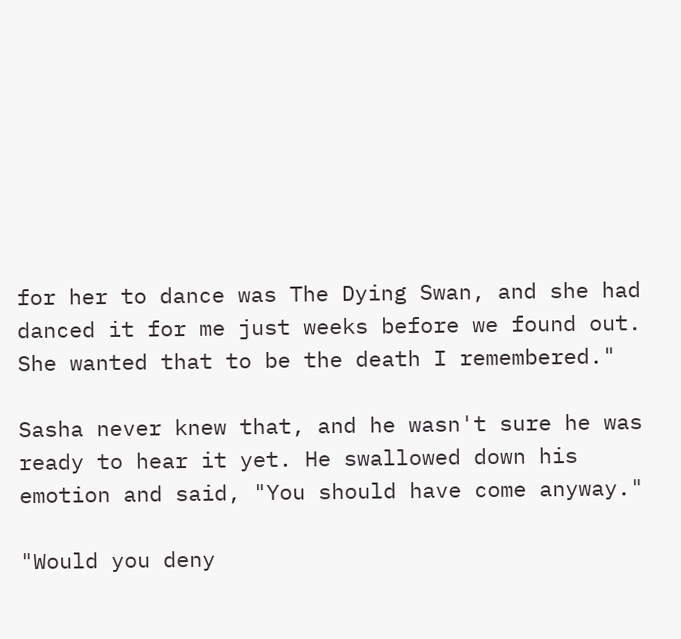for her to dance was The Dying Swan, and she had danced it for me just weeks before we found out. She wanted that to be the death I remembered."

Sasha never knew that, and he wasn't sure he was ready to hear it yet. He swallowed down his emotion and said, "You should have come anyway."

"Would you deny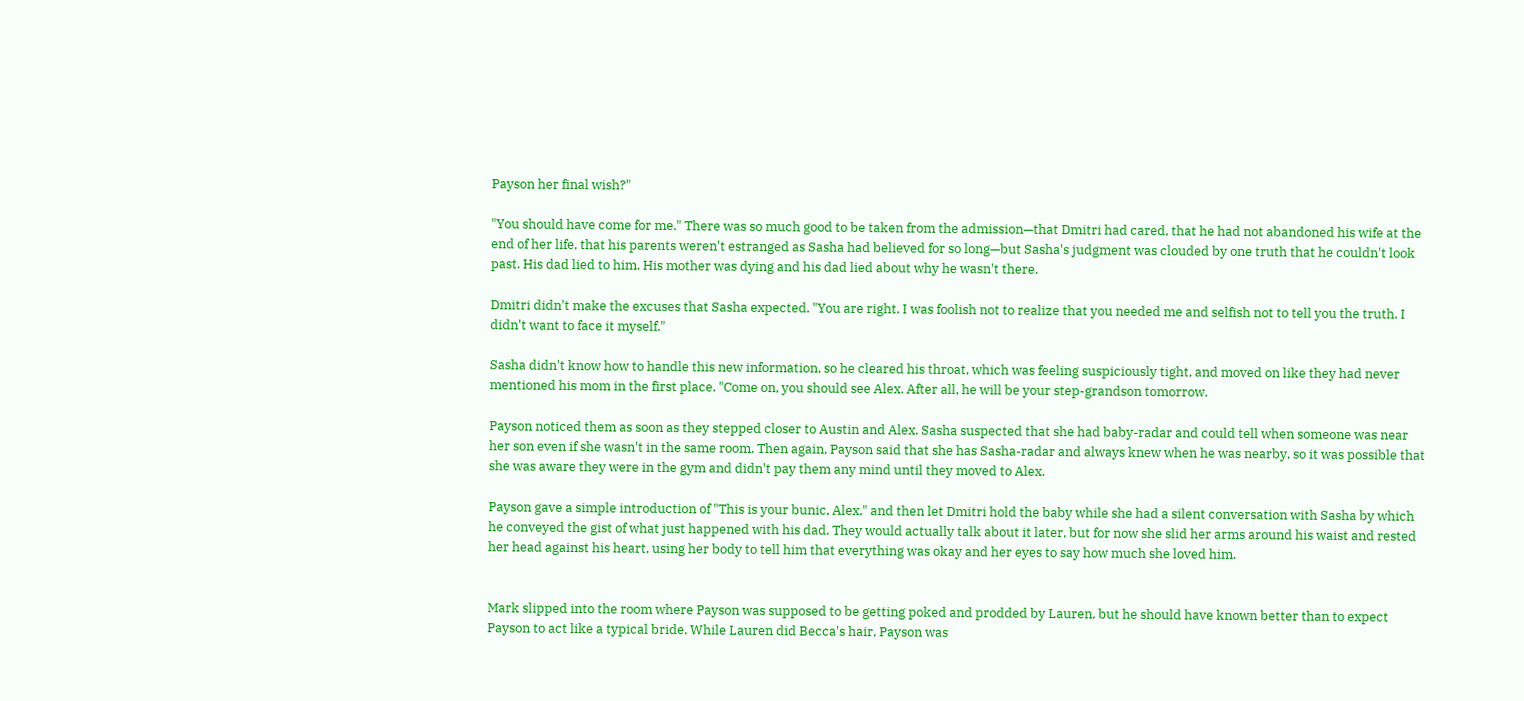Payson her final wish?"

"You should have come for me." There was so much good to be taken from the admission—that Dmitri had cared, that he had not abandoned his wife at the end of her life, that his parents weren't estranged as Sasha had believed for so long—but Sasha's judgment was clouded by one truth that he couldn't look past. His dad lied to him. His mother was dying and his dad lied about why he wasn't there.

Dmitri didn't make the excuses that Sasha expected. "You are right. I was foolish not to realize that you needed me and selfish not to tell you the truth. I didn't want to face it myself."

Sasha didn't know how to handle this new information, so he cleared his throat, which was feeling suspiciously tight, and moved on like they had never mentioned his mom in the first place. "Come on, you should see Alex. After all, he will be your step-grandson tomorrow.

Payson noticed them as soon as they stepped closer to Austin and Alex. Sasha suspected that she had baby-radar and could tell when someone was near her son even if she wasn't in the same room. Then again, Payson said that she has Sasha-radar and always knew when he was nearby, so it was possible that she was aware they were in the gym and didn't pay them any mind until they moved to Alex.

Payson gave a simple introduction of "This is your bunic, Alex," and then let Dmitri hold the baby while she had a silent conversation with Sasha by which he conveyed the gist of what just happened with his dad. They would actually talk about it later, but for now she slid her arms around his waist and rested her head against his heart, using her body to tell him that everything was okay and her eyes to say how much she loved him.


Mark slipped into the room where Payson was supposed to be getting poked and prodded by Lauren, but he should have known better than to expect Payson to act like a typical bride. While Lauren did Becca's hair, Payson was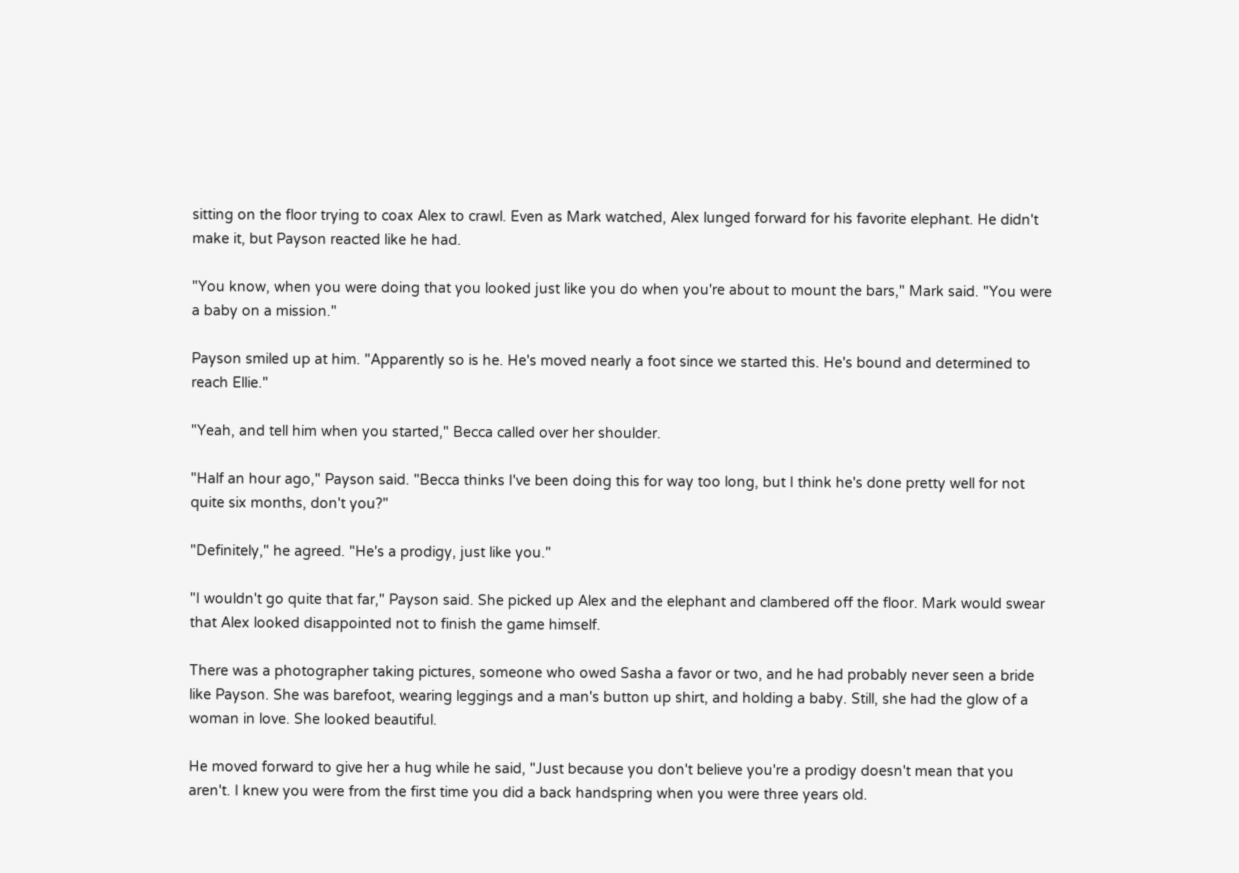sitting on the floor trying to coax Alex to crawl. Even as Mark watched, Alex lunged forward for his favorite elephant. He didn't make it, but Payson reacted like he had.

"You know, when you were doing that you looked just like you do when you're about to mount the bars," Mark said. "You were a baby on a mission."

Payson smiled up at him. "Apparently so is he. He's moved nearly a foot since we started this. He's bound and determined to reach Ellie."

"Yeah, and tell him when you started," Becca called over her shoulder.

"Half an hour ago," Payson said. "Becca thinks I've been doing this for way too long, but I think he's done pretty well for not quite six months, don't you?"

"Definitely," he agreed. "He's a prodigy, just like you."

"I wouldn't go quite that far," Payson said. She picked up Alex and the elephant and clambered off the floor. Mark would swear that Alex looked disappointed not to finish the game himself.

There was a photographer taking pictures, someone who owed Sasha a favor or two, and he had probably never seen a bride like Payson. She was barefoot, wearing leggings and a man's button up shirt, and holding a baby. Still, she had the glow of a woman in love. She looked beautiful.

He moved forward to give her a hug while he said, "Just because you don't believe you're a prodigy doesn't mean that you aren't. I knew you were from the first time you did a back handspring when you were three years old.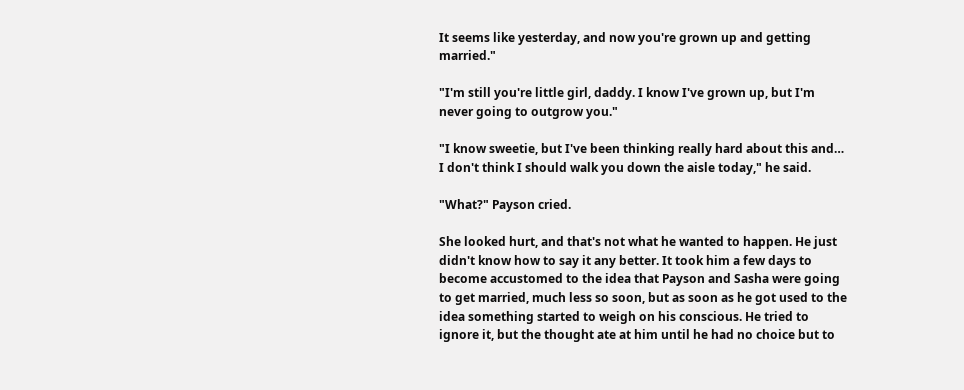It seems like yesterday, and now you're grown up and getting married."

"I'm still you're little girl, daddy. I know I've grown up, but I'm never going to outgrow you."

"I know sweetie, but I've been thinking really hard about this and… I don't think I should walk you down the aisle today," he said.

"What?" Payson cried.

She looked hurt, and that's not what he wanted to happen. He just didn't know how to say it any better. It took him a few days to become accustomed to the idea that Payson and Sasha were going to get married, much less so soon, but as soon as he got used to the idea something started to weigh on his conscious. He tried to ignore it, but the thought ate at him until he had no choice but to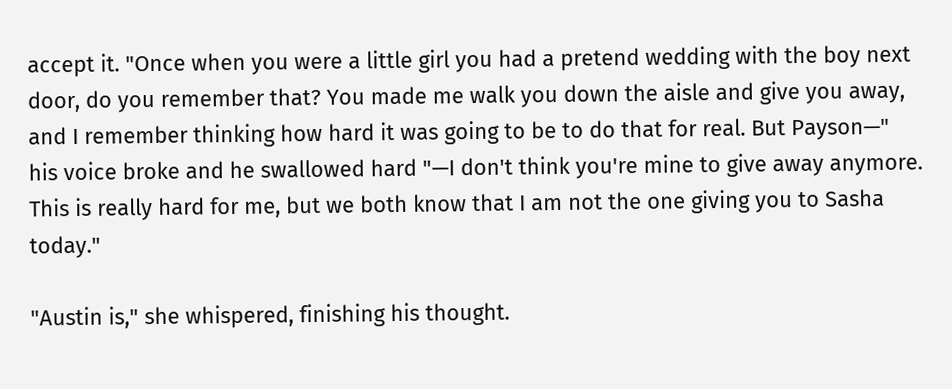accept it. "Once when you were a little girl you had a pretend wedding with the boy next door, do you remember that? You made me walk you down the aisle and give you away, and I remember thinking how hard it was going to be to do that for real. But Payson—" his voice broke and he swallowed hard "—I don't think you're mine to give away anymore. This is really hard for me, but we both know that I am not the one giving you to Sasha today."

"Austin is," she whispered, finishing his thought.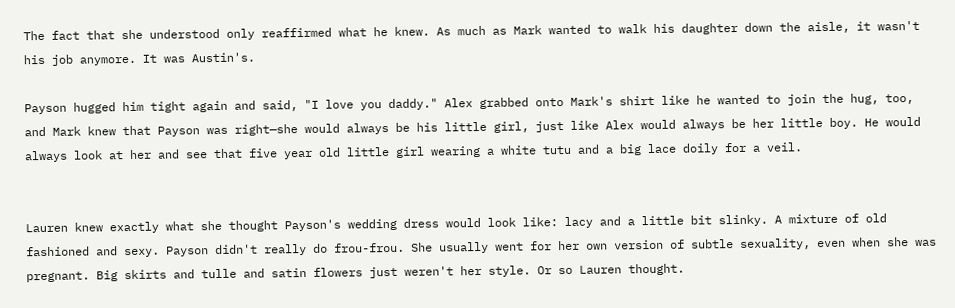The fact that she understood only reaffirmed what he knew. As much as Mark wanted to walk his daughter down the aisle, it wasn't his job anymore. It was Austin's.

Payson hugged him tight again and said, "I love you daddy." Alex grabbed onto Mark's shirt like he wanted to join the hug, too, and Mark knew that Payson was right—she would always be his little girl, just like Alex would always be her little boy. He would always look at her and see that five year old little girl wearing a white tutu and a big lace doily for a veil.


Lauren knew exactly what she thought Payson's wedding dress would look like: lacy and a little bit slinky. A mixture of old fashioned and sexy. Payson didn't really do frou-frou. She usually went for her own version of subtle sexuality, even when she was pregnant. Big skirts and tulle and satin flowers just weren't her style. Or so Lauren thought.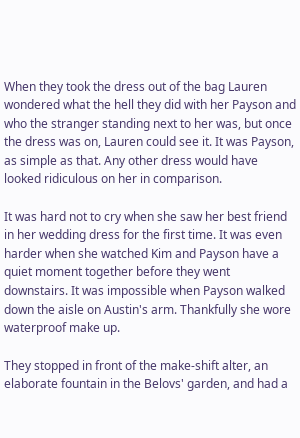When they took the dress out of the bag Lauren wondered what the hell they did with her Payson and who the stranger standing next to her was, but once the dress was on, Lauren could see it. It was Payson, as simple as that. Any other dress would have looked ridiculous on her in comparison.

It was hard not to cry when she saw her best friend in her wedding dress for the first time. It was even harder when she watched Kim and Payson have a quiet moment together before they went downstairs. It was impossible when Payson walked down the aisle on Austin's arm. Thankfully she wore waterproof make up.

They stopped in front of the make-shift alter, an elaborate fountain in the Belovs' garden, and had a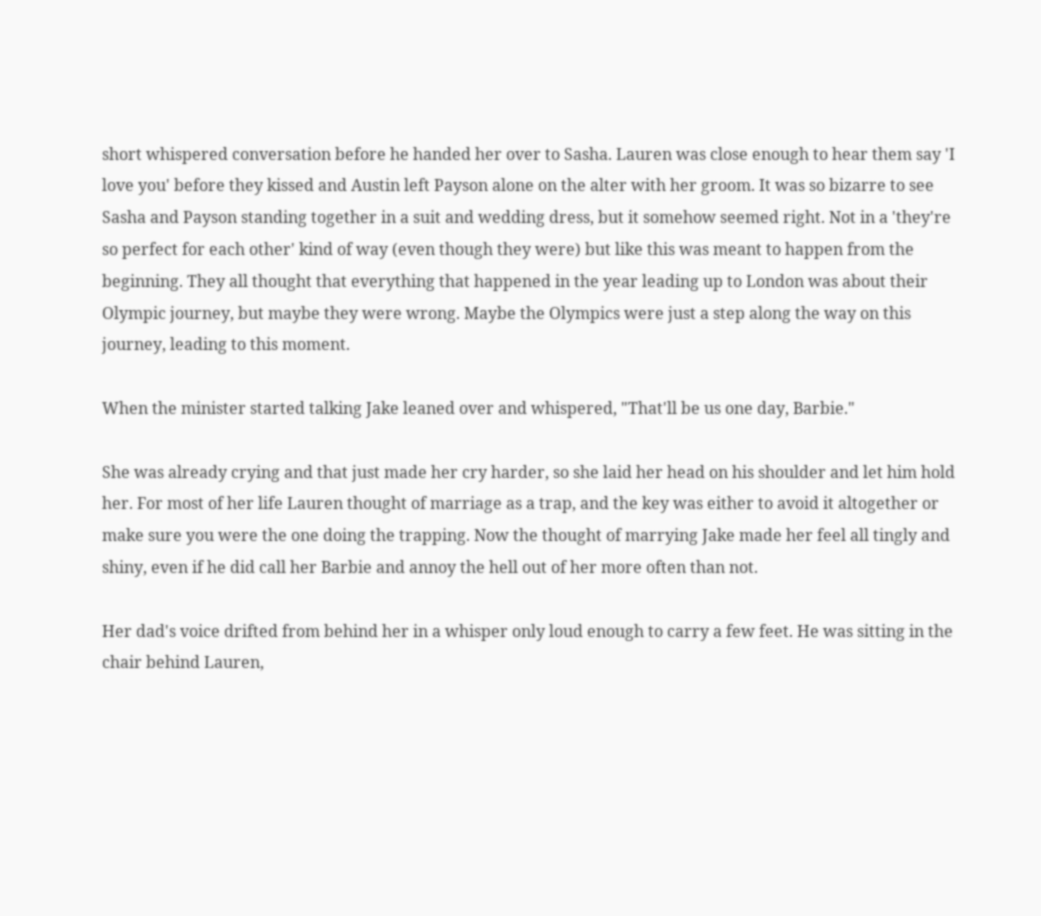short whispered conversation before he handed her over to Sasha. Lauren was close enough to hear them say 'I love you' before they kissed and Austin left Payson alone on the alter with her groom. It was so bizarre to see Sasha and Payson standing together in a suit and wedding dress, but it somehow seemed right. Not in a 'they're so perfect for each other' kind of way (even though they were) but like this was meant to happen from the beginning. They all thought that everything that happened in the year leading up to London was about their Olympic journey, but maybe they were wrong. Maybe the Olympics were just a step along the way on this journey, leading to this moment.

When the minister started talking Jake leaned over and whispered, "That'll be us one day, Barbie."

She was already crying and that just made her cry harder, so she laid her head on his shoulder and let him hold her. For most of her life Lauren thought of marriage as a trap, and the key was either to avoid it altogether or make sure you were the one doing the trapping. Now the thought of marrying Jake made her feel all tingly and shiny, even if he did call her Barbie and annoy the hell out of her more often than not.

Her dad's voice drifted from behind her in a whisper only loud enough to carry a few feet. He was sitting in the chair behind Lauren,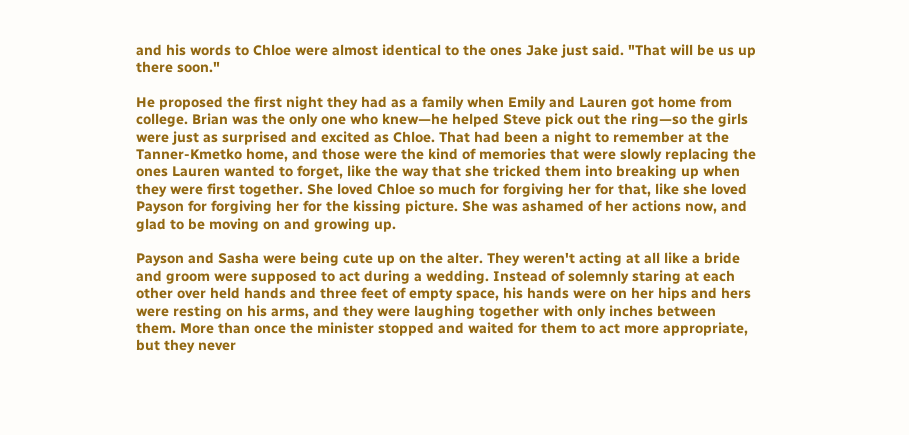and his words to Chloe were almost identical to the ones Jake just said. "That will be us up there soon."

He proposed the first night they had as a family when Emily and Lauren got home from college. Brian was the only one who knew—he helped Steve pick out the ring—so the girls were just as surprised and excited as Chloe. That had been a night to remember at the Tanner-Kmetko home, and those were the kind of memories that were slowly replacing the ones Lauren wanted to forget, like the way that she tricked them into breaking up when they were first together. She loved Chloe so much for forgiving her for that, like she loved Payson for forgiving her for the kissing picture. She was ashamed of her actions now, and glad to be moving on and growing up.

Payson and Sasha were being cute up on the alter. They weren't acting at all like a bride and groom were supposed to act during a wedding. Instead of solemnly staring at each other over held hands and three feet of empty space, his hands were on her hips and hers were resting on his arms, and they were laughing together with only inches between them. More than once the minister stopped and waited for them to act more appropriate, but they never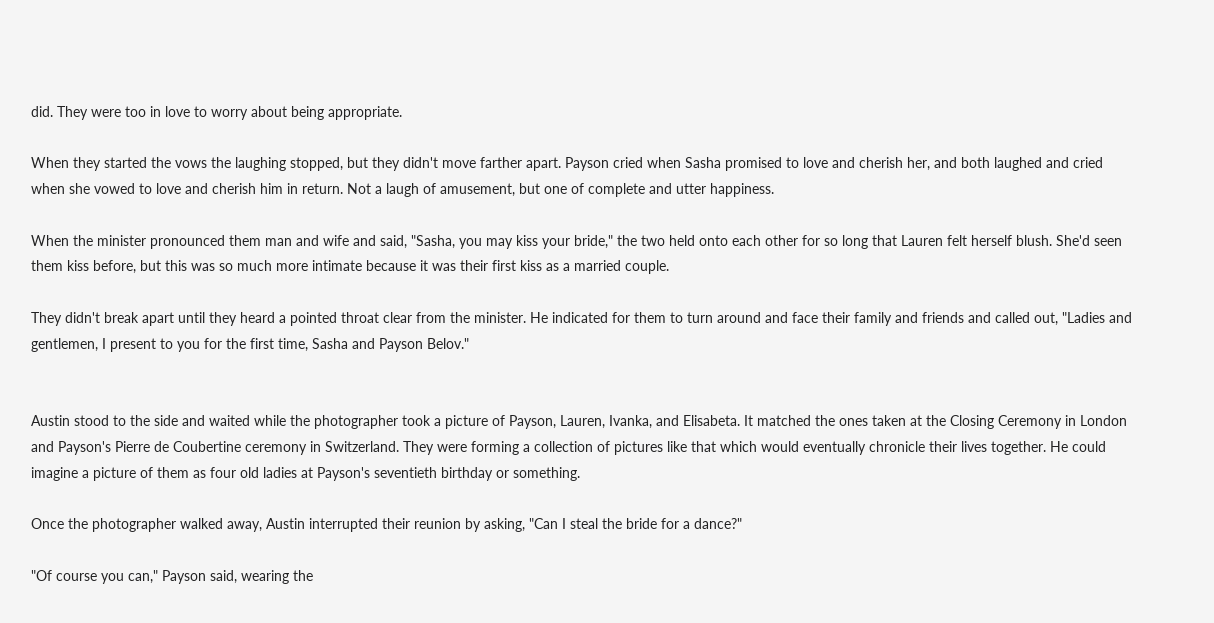did. They were too in love to worry about being appropriate.

When they started the vows the laughing stopped, but they didn't move farther apart. Payson cried when Sasha promised to love and cherish her, and both laughed and cried when she vowed to love and cherish him in return. Not a laugh of amusement, but one of complete and utter happiness.

When the minister pronounced them man and wife and said, "Sasha, you may kiss your bride," the two held onto each other for so long that Lauren felt herself blush. She'd seen them kiss before, but this was so much more intimate because it was their first kiss as a married couple.

They didn't break apart until they heard a pointed throat clear from the minister. He indicated for them to turn around and face their family and friends and called out, "Ladies and gentlemen, I present to you for the first time, Sasha and Payson Belov."


Austin stood to the side and waited while the photographer took a picture of Payson, Lauren, Ivanka, and Elisabeta. It matched the ones taken at the Closing Ceremony in London and Payson's Pierre de Coubertine ceremony in Switzerland. They were forming a collection of pictures like that which would eventually chronicle their lives together. He could imagine a picture of them as four old ladies at Payson's seventieth birthday or something.

Once the photographer walked away, Austin interrupted their reunion by asking, "Can I steal the bride for a dance?"

"Of course you can," Payson said, wearing the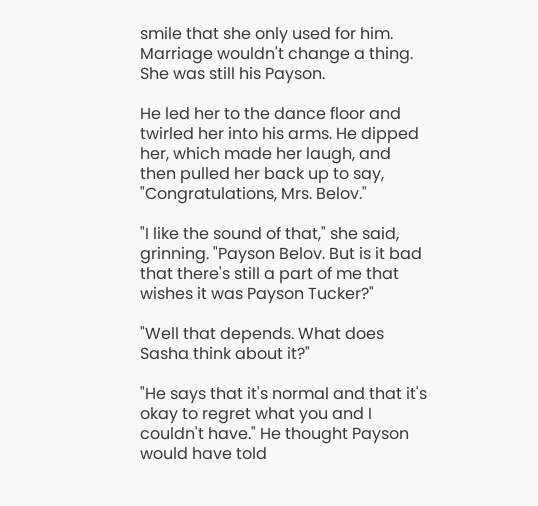smile that she only used for him. Marriage wouldn't change a thing. She was still his Payson.

He led her to the dance floor and twirled her into his arms. He dipped her, which made her laugh, and then pulled her back up to say, "Congratulations, Mrs. Belov."

"I like the sound of that," she said, grinning. "Payson Belov. But is it bad that there's still a part of me that wishes it was Payson Tucker?"

"Well that depends. What does Sasha think about it?"

"He says that it's normal and that it's okay to regret what you and I couldn't have." He thought Payson would have told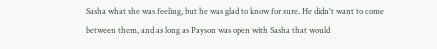Sasha what she was feeling, but he was glad to know for sure. He didn't want to come between them, and as long as Payson was open with Sasha that would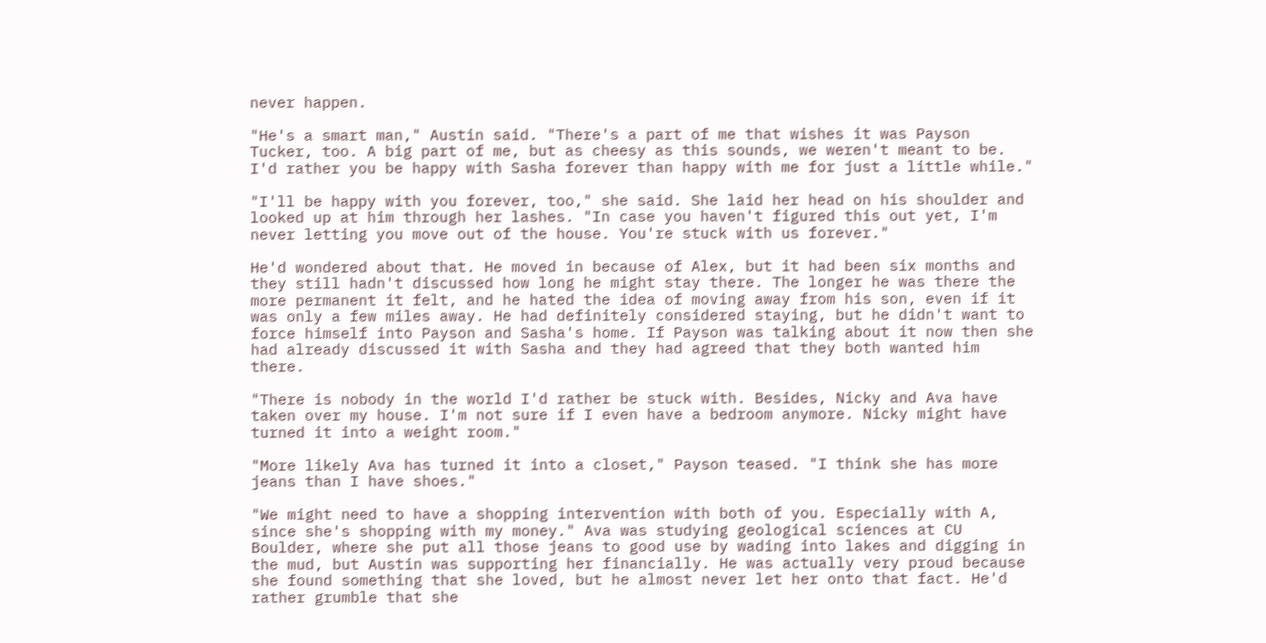never happen.

"He's a smart man," Austin said. "There's a part of me that wishes it was Payson Tucker, too. A big part of me, but as cheesy as this sounds, we weren't meant to be. I'd rather you be happy with Sasha forever than happy with me for just a little while."

"I'll be happy with you forever, too," she said. She laid her head on his shoulder and looked up at him through her lashes. "In case you haven't figured this out yet, I'm never letting you move out of the house. You're stuck with us forever."

He'd wondered about that. He moved in because of Alex, but it had been six months and they still hadn't discussed how long he might stay there. The longer he was there the more permanent it felt, and he hated the idea of moving away from his son, even if it was only a few miles away. He had definitely considered staying, but he didn't want to force himself into Payson and Sasha's home. If Payson was talking about it now then she had already discussed it with Sasha and they had agreed that they both wanted him there.

"There is nobody in the world I'd rather be stuck with. Besides, Nicky and Ava have taken over my house. I'm not sure if I even have a bedroom anymore. Nicky might have turned it into a weight room."

"More likely Ava has turned it into a closet," Payson teased. "I think she has more jeans than I have shoes."

"We might need to have a shopping intervention with both of you. Especially with A, since she's shopping with my money." Ava was studying geological sciences at CU Boulder, where she put all those jeans to good use by wading into lakes and digging in the mud, but Austin was supporting her financially. He was actually very proud because she found something that she loved, but he almost never let her onto that fact. He'd rather grumble that she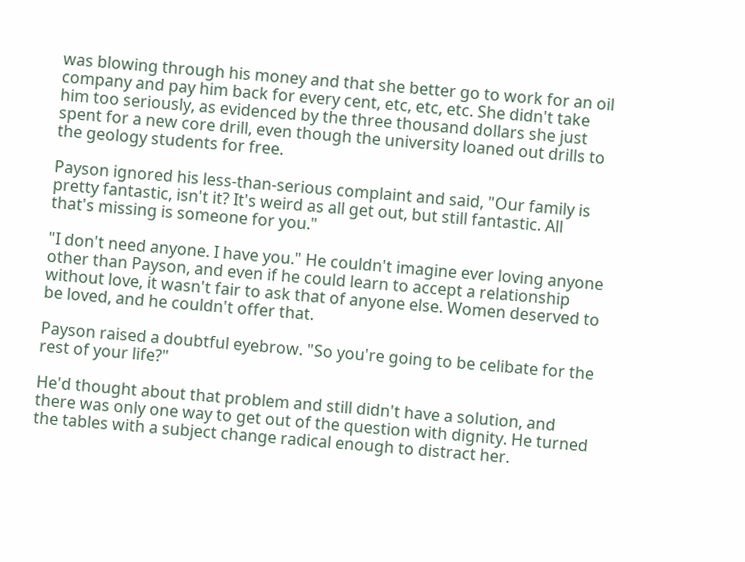was blowing through his money and that she better go to work for an oil company and pay him back for every cent, etc, etc, etc. She didn't take him too seriously, as evidenced by the three thousand dollars she just spent for a new core drill, even though the university loaned out drills to the geology students for free.

Payson ignored his less-than-serious complaint and said, "Our family is pretty fantastic, isn't it? It's weird as all get out, but still fantastic. All that's missing is someone for you."

"I don't need anyone. I have you." He couldn't imagine ever loving anyone other than Payson, and even if he could learn to accept a relationship without love, it wasn't fair to ask that of anyone else. Women deserved to be loved, and he couldn't offer that.

Payson raised a doubtful eyebrow. "So you're going to be celibate for the rest of your life?"

He'd thought about that problem and still didn't have a solution, and there was only one way to get out of the question with dignity. He turned the tables with a subject change radical enough to distract her.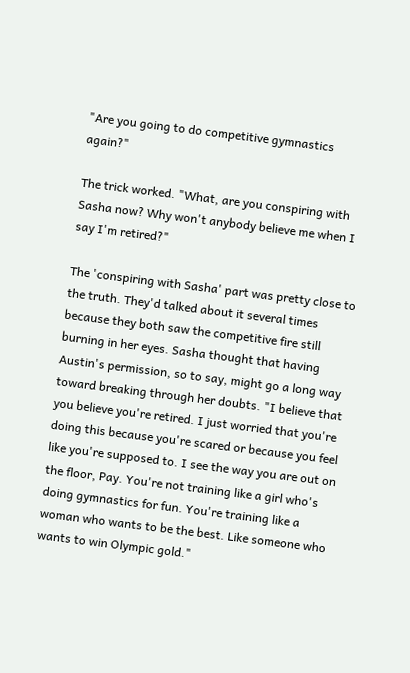"Are you going to do competitive gymnastics again?"

The trick worked. "What, are you conspiring with Sasha now? Why won't anybody believe me when I say I'm retired?"

The 'conspiring with Sasha' part was pretty close to the truth. They'd talked about it several times because they both saw the competitive fire still burning in her eyes. Sasha thought that having Austin's permission, so to say, might go a long way toward breaking through her doubts. "I believe that you believe you're retired. I just worried that you're doing this because you're scared or because you feel like you're supposed to. I see the way you are out on the floor, Pay. You're not training like a girl who's doing gymnastics for fun. You're training like a woman who wants to be the best. Like someone who wants to win Olympic gold."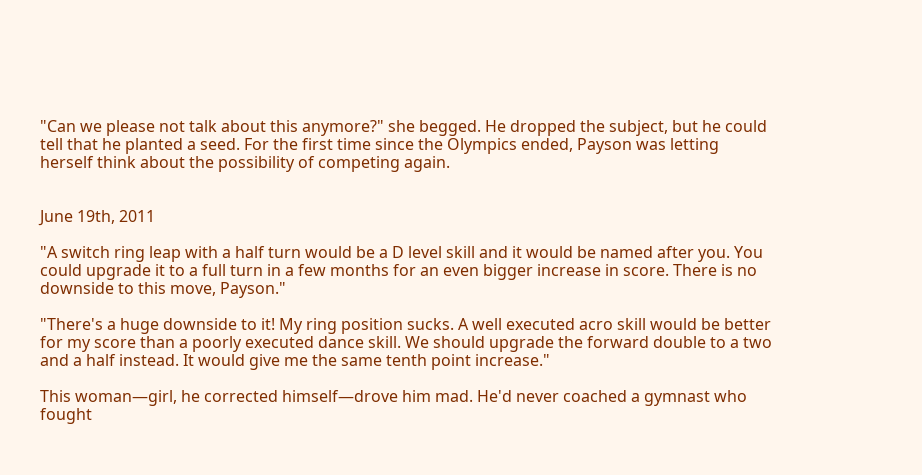"Can we please not talk about this anymore?" she begged. He dropped the subject, but he could tell that he planted a seed. For the first time since the Olympics ended, Payson was letting herself think about the possibility of competing again.


June 19th, 2011

"A switch ring leap with a half turn would be a D level skill and it would be named after you. You could upgrade it to a full turn in a few months for an even bigger increase in score. There is no downside to this move, Payson."

"There's a huge downside to it! My ring position sucks. A well executed acro skill would be better for my score than a poorly executed dance skill. We should upgrade the forward double to a two and a half instead. It would give me the same tenth point increase."

This woman—girl, he corrected himself—drove him mad. He'd never coached a gymnast who fought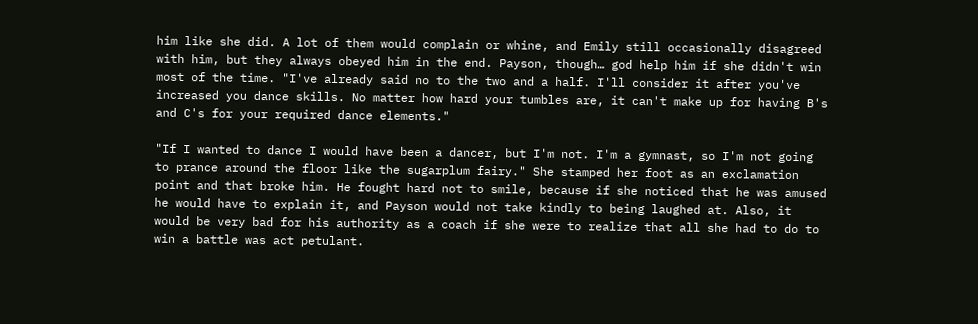him like she did. A lot of them would complain or whine, and Emily still occasionally disagreed with him, but they always obeyed him in the end. Payson, though… god help him if she didn't win most of the time. "I've already said no to the two and a half. I'll consider it after you've increased you dance skills. No matter how hard your tumbles are, it can't make up for having B's and C's for your required dance elements."

"If I wanted to dance I would have been a dancer, but I'm not. I'm a gymnast, so I'm not going to prance around the floor like the sugarplum fairy." She stamped her foot as an exclamation point and that broke him. He fought hard not to smile, because if she noticed that he was amused he would have to explain it, and Payson would not take kindly to being laughed at. Also, it would be very bad for his authority as a coach if she were to realize that all she had to do to win a battle was act petulant.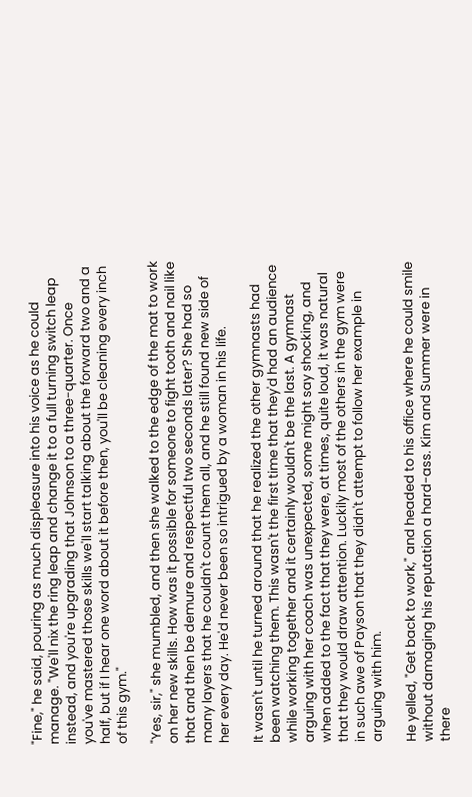"Fine," he said, pouring as much displeasure into his voice as he could manage. "We'll nix the ring leap and change it to a full turning switch leap instead, and you're upgrading that Johnson to a three-quarter. Once you've mastered those skills we'll start talking about the forward two and a half, but if I hear one word about it before then, you'll be cleaning every inch of this gym."

"Yes, sir," she mumbled, and then she walked to the edge of the mat to work on her new skills. How was it possible for someone to fight tooth and nail like that and then be demure and respectful two seconds later? She had so many layers that he couldn't count them all, and he still found new side of her every day. He'd never been so intrigued by a woman in his life.

It wasn't until he turned around that he realized the other gymnasts had been watching them. This wasn't the first time that they'd had an audience while working together and it certainly wouldn't be the last. A gymnast arguing with her coach was unexpected, some might say shocking, and when added to the fact that they were, at times, quite loud, it was natural that they would draw attention. Luckily most of the others in the gym were in such awe of Payson that they didn't attempt to follow her example in arguing with him.

He yelled, "Get back to work," and headed to his office where he could smile without damaging his reputation a hard-ass. Kim and Summer were in there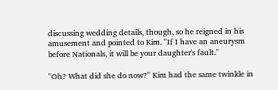discussing wedding details, though, so he reigned in his amusement and pointed to Kim. "If I have an aneurysm before Nationals, it will be your daughter's fault."

"Oh? What did she do now?" Kim had the same twinkle in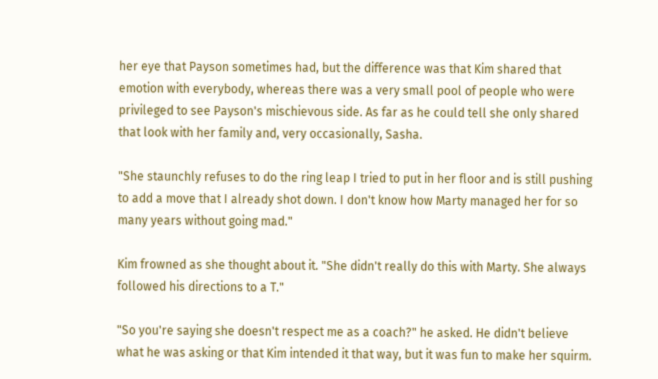her eye that Payson sometimes had, but the difference was that Kim shared that emotion with everybody, whereas there was a very small pool of people who were privileged to see Payson's mischievous side. As far as he could tell she only shared that look with her family and, very occasionally, Sasha.

"She staunchly refuses to do the ring leap I tried to put in her floor and is still pushing to add a move that I already shot down. I don't know how Marty managed her for so many years without going mad."

Kim frowned as she thought about it. "She didn't really do this with Marty. She always followed his directions to a T."

"So you're saying she doesn't respect me as a coach?" he asked. He didn't believe what he was asking or that Kim intended it that way, but it was fun to make her squirm.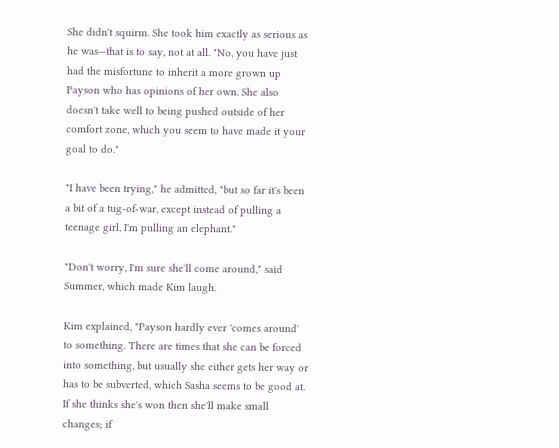She didn't squirm. She took him exactly as serious as he was—that is to say, not at all. "No, you have just had the misfortune to inherit a more grown up Payson who has opinions of her own. She also doesn't take well to being pushed outside of her comfort zone, which you seem to have made it your goal to do."

"I have been trying," he admitted, "but so far it's been a bit of a tug-of-war, except instead of pulling a teenage girl, I'm pulling an elephant."

"Don't worry, I'm sure she'll come around," said Summer, which made Kim laugh.

Kim explained, "Payson hardly ever 'comes around' to something. There are times that she can be forced into something, but usually she either gets her way or has to be subverted, which Sasha seems to be good at. If she thinks she's won then she'll make small changes; if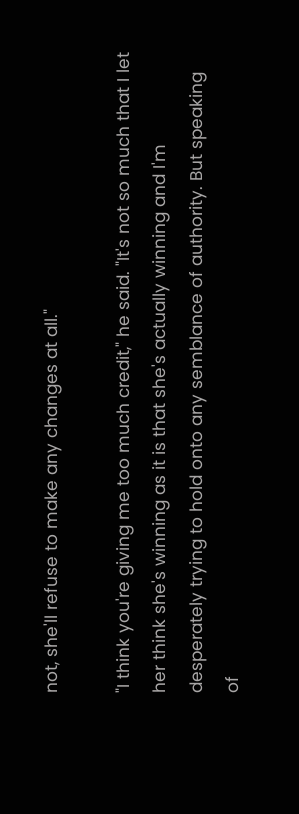not, she'll refuse to make any changes at all."

"I think you're giving me too much credit," he said. "It's not so much that I let her think she's winning as it is that she's actually winning and I'm desperately trying to hold onto any semblance of authority. But speaking of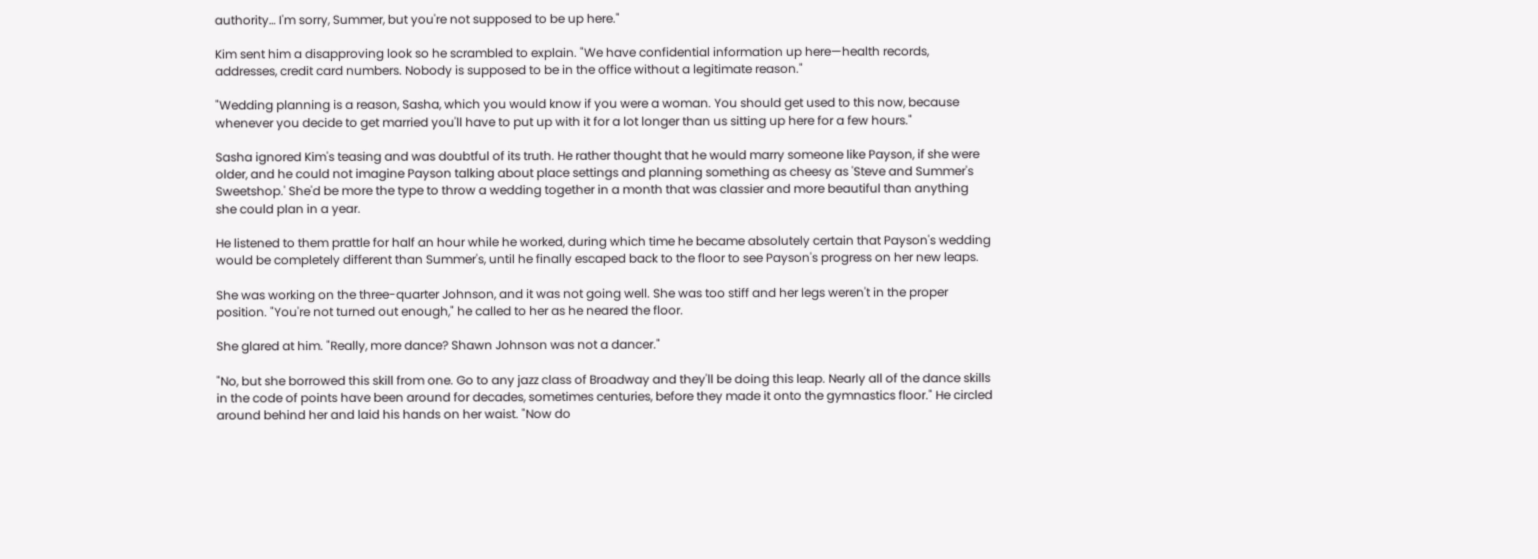authority… I'm sorry, Summer, but you're not supposed to be up here."

Kim sent him a disapproving look so he scrambled to explain. "We have confidential information up here—health records, addresses, credit card numbers. Nobody is supposed to be in the office without a legitimate reason."

"Wedding planning is a reason, Sasha, which you would know if you were a woman. You should get used to this now, because whenever you decide to get married you'll have to put up with it for a lot longer than us sitting up here for a few hours."

Sasha ignored Kim's teasing and was doubtful of its truth. He rather thought that he would marry someone like Payson, if she were older, and he could not imagine Payson talking about place settings and planning something as cheesy as 'Steve and Summer's Sweetshop.' She'd be more the type to throw a wedding together in a month that was classier and more beautiful than anything she could plan in a year.

He listened to them prattle for half an hour while he worked, during which time he became absolutely certain that Payson's wedding would be completely different than Summer's, until he finally escaped back to the floor to see Payson's progress on her new leaps.

She was working on the three-quarter Johnson, and it was not going well. She was too stiff and her legs weren't in the proper position. "You're not turned out enough," he called to her as he neared the floor.

She glared at him. "Really, more dance? Shawn Johnson was not a dancer."

"No, but she borrowed this skill from one. Go to any jazz class of Broadway and they'll be doing this leap. Nearly all of the dance skills in the code of points have been around for decades, sometimes centuries, before they made it onto the gymnastics floor." He circled around behind her and laid his hands on her waist. "Now do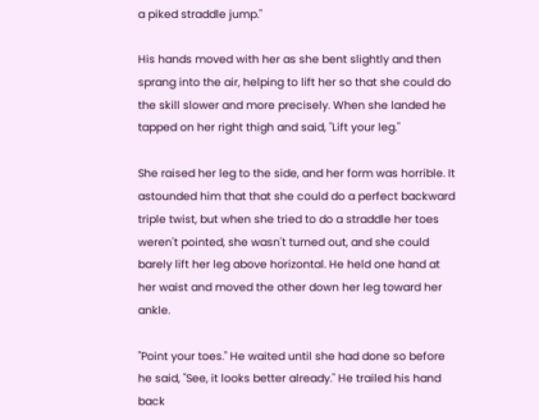a piked straddle jump."

His hands moved with her as she bent slightly and then sprang into the air, helping to lift her so that she could do the skill slower and more precisely. When she landed he tapped on her right thigh and said, "Lift your leg."

She raised her leg to the side, and her form was horrible. It astounded him that that she could do a perfect backward triple twist, but when she tried to do a straddle her toes weren't pointed, she wasn't turned out, and she could barely lift her leg above horizontal. He held one hand at her waist and moved the other down her leg toward her ankle.

"Point your toes." He waited until she had done so before he said, "See, it looks better already." He trailed his hand back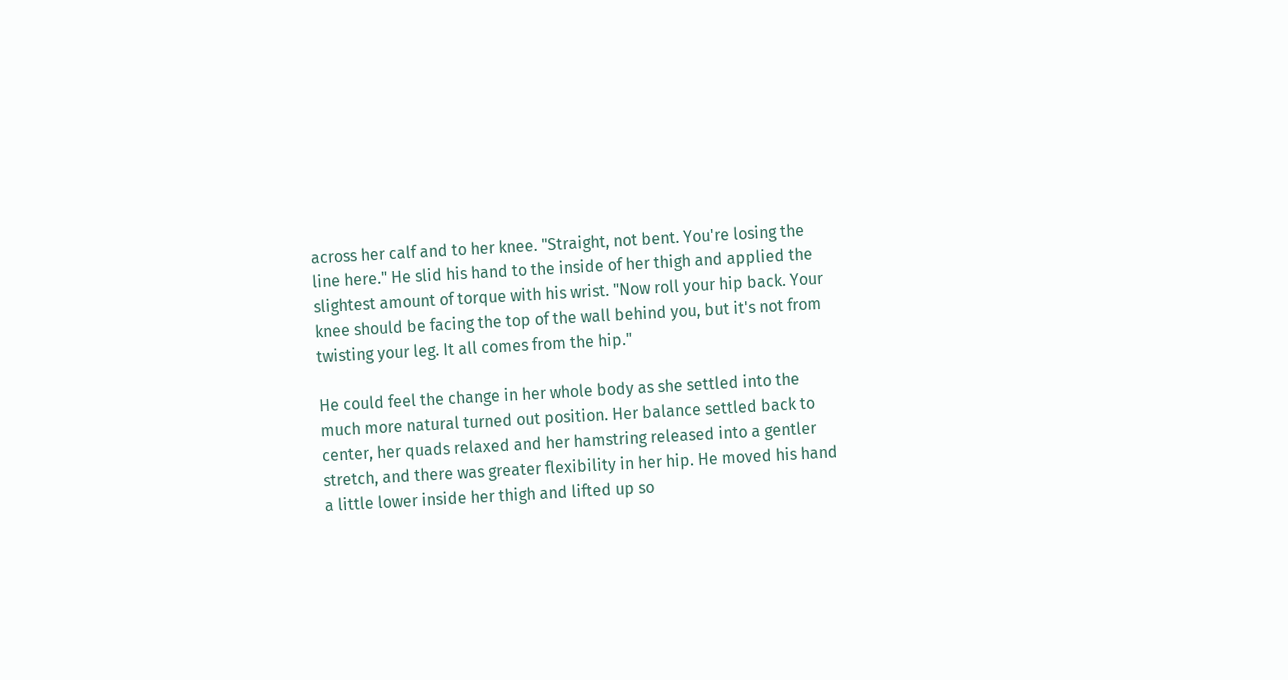across her calf and to her knee. "Straight, not bent. You're losing the line here." He slid his hand to the inside of her thigh and applied the slightest amount of torque with his wrist. "Now roll your hip back. Your knee should be facing the top of the wall behind you, but it's not from twisting your leg. It all comes from the hip."

He could feel the change in her whole body as she settled into the much more natural turned out position. Her balance settled back to center, her quads relaxed and her hamstring released into a gentler stretch, and there was greater flexibility in her hip. He moved his hand a little lower inside her thigh and lifted up so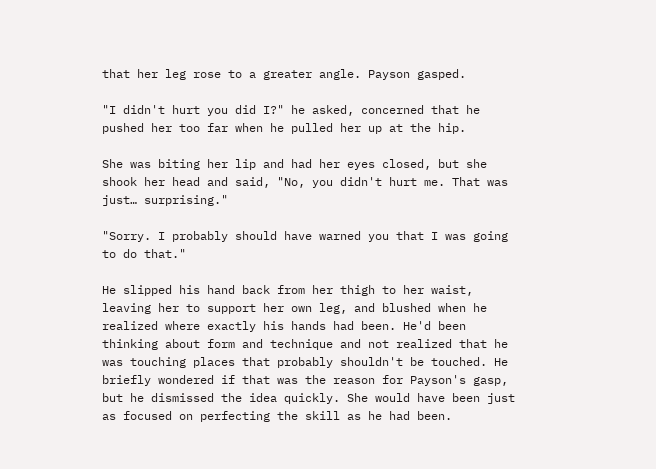that her leg rose to a greater angle. Payson gasped.

"I didn't hurt you did I?" he asked, concerned that he pushed her too far when he pulled her up at the hip.

She was biting her lip and had her eyes closed, but she shook her head and said, "No, you didn't hurt me. That was just… surprising."

"Sorry. I probably should have warned you that I was going to do that."

He slipped his hand back from her thigh to her waist, leaving her to support her own leg, and blushed when he realized where exactly his hands had been. He'd been thinking about form and technique and not realized that he was touching places that probably shouldn't be touched. He briefly wondered if that was the reason for Payson's gasp, but he dismissed the idea quickly. She would have been just as focused on perfecting the skill as he had been.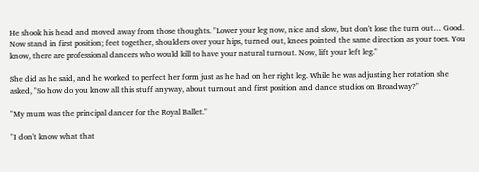He shook his head and moved away from those thoughts. "Lower your leg now, nice and slow, but don't lose the turn out… Good. Now stand in first position; feet together, shoulders over your hips, turned out, knees pointed the same direction as your toes. You know, there are professional dancers who would kill to have your natural turnout. Now, lift your left leg."

She did as he said, and he worked to perfect her form just as he had on her right leg. While he was adjusting her rotation she asked, "So how do you know all this stuff anyway, about turnout and first position and dance studios on Broadway?"

"My mum was the principal dancer for the Royal Ballet."

"I don't know what that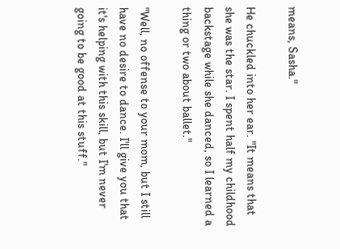means, Sasha."

He chuckled into her ear. "It means that she was the star. I spent half my childhood backstage while she danced, so I learned a thing or two about ballet."

"Well, no offense to your mom, but I still have no desire to dance. I'll give you that it's helping with this skill, but I'm never going to be good at this stuff."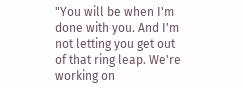"You will be when I'm done with you. And I'm not letting you get out of that ring leap. We're working on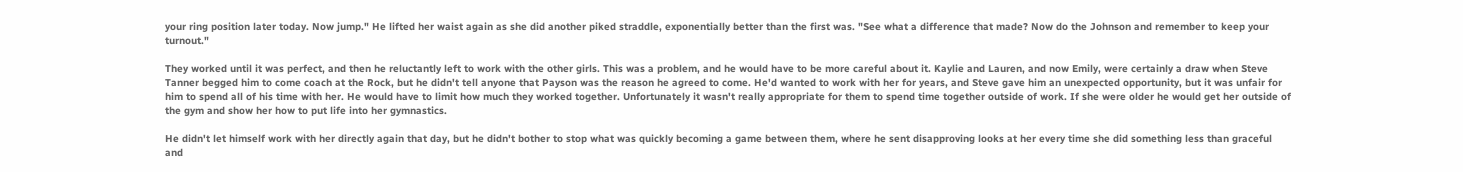your ring position later today. Now jump." He lifted her waist again as she did another piked straddle, exponentially better than the first was. "See what a difference that made? Now do the Johnson and remember to keep your turnout."

They worked until it was perfect, and then he reluctantly left to work with the other girls. This was a problem, and he would have to be more careful about it. Kaylie and Lauren, and now Emily, were certainly a draw when Steve Tanner begged him to come coach at the Rock, but he didn't tell anyone that Payson was the reason he agreed to come. He'd wanted to work with her for years, and Steve gave him an unexpected opportunity, but it was unfair for him to spend all of his time with her. He would have to limit how much they worked together. Unfortunately it wasn't really appropriate for them to spend time together outside of work. If she were older he would get her outside of the gym and show her how to put life into her gymnastics.

He didn't let himself work with her directly again that day, but he didn't bother to stop what was quickly becoming a game between them, where he sent disapproving looks at her every time she did something less than graceful and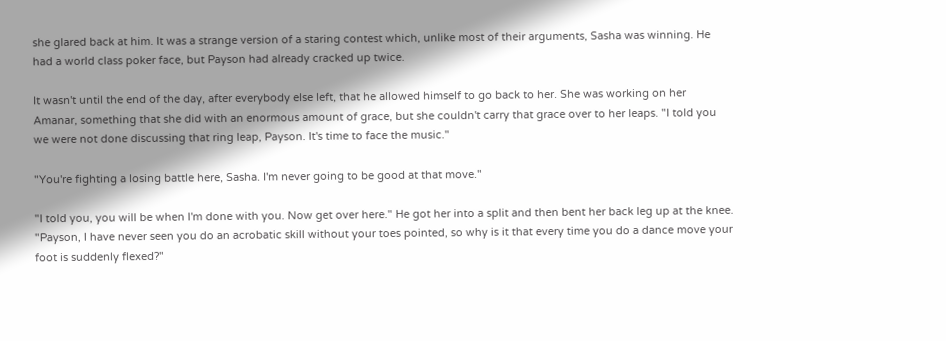she glared back at him. It was a strange version of a staring contest which, unlike most of their arguments, Sasha was winning. He had a world class poker face, but Payson had already cracked up twice.

It wasn't until the end of the day, after everybody else left, that he allowed himself to go back to her. She was working on her Amanar, something that she did with an enormous amount of grace, but she couldn't carry that grace over to her leaps. "I told you we were not done discussing that ring leap, Payson. It's time to face the music."

"You're fighting a losing battle here, Sasha. I'm never going to be good at that move."

"I told you, you will be when I'm done with you. Now get over here." He got her into a split and then bent her back leg up at the knee. "Payson, I have never seen you do an acrobatic skill without your toes pointed, so why is it that every time you do a dance move your foot is suddenly flexed?"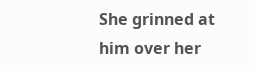She grinned at him over her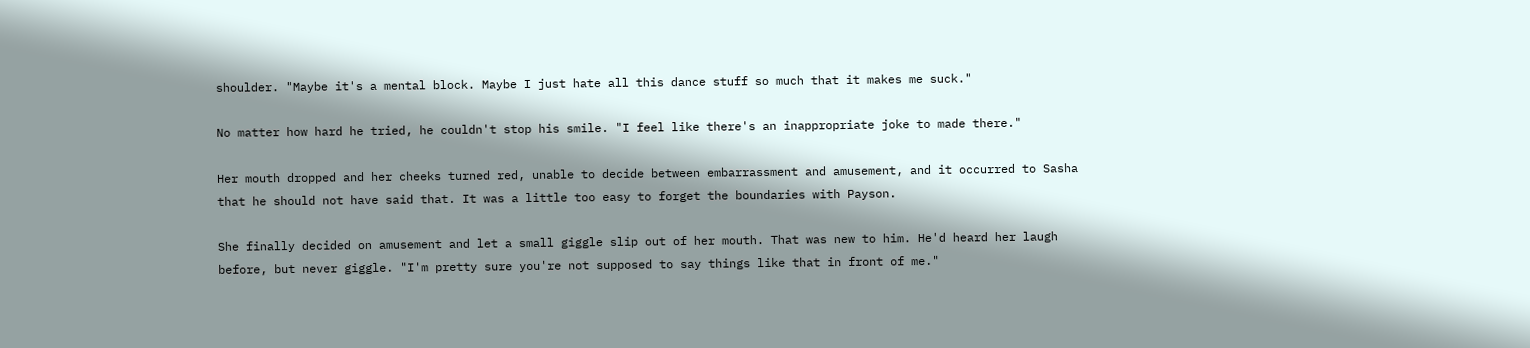shoulder. "Maybe it's a mental block. Maybe I just hate all this dance stuff so much that it makes me suck."

No matter how hard he tried, he couldn't stop his smile. "I feel like there's an inappropriate joke to made there."

Her mouth dropped and her cheeks turned red, unable to decide between embarrassment and amusement, and it occurred to Sasha that he should not have said that. It was a little too easy to forget the boundaries with Payson.

She finally decided on amusement and let a small giggle slip out of her mouth. That was new to him. He'd heard her laugh before, but never giggle. "I'm pretty sure you're not supposed to say things like that in front of me."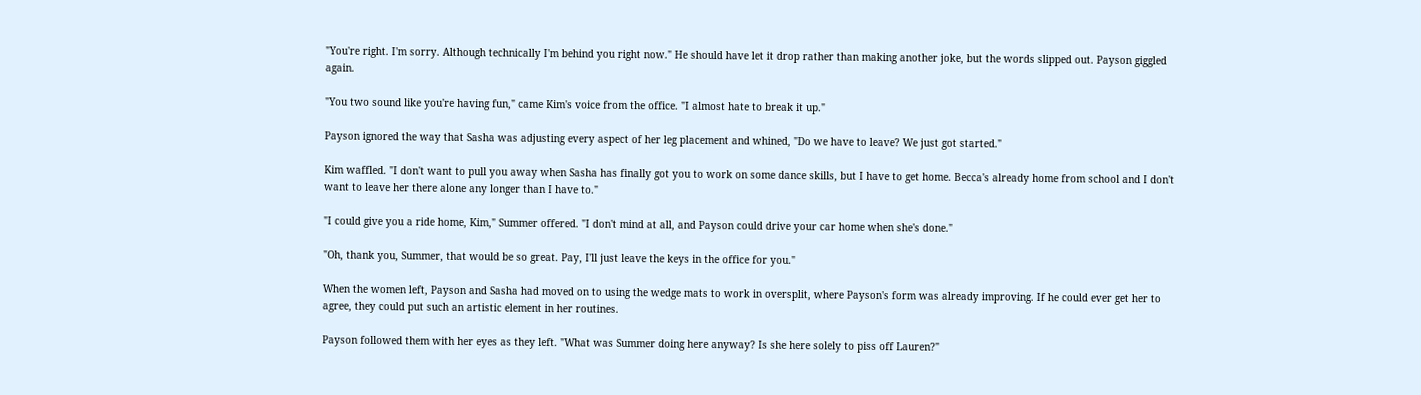"You're right. I'm sorry. Although technically I'm behind you right now." He should have let it drop rather than making another joke, but the words slipped out. Payson giggled again.

"You two sound like you're having fun," came Kim's voice from the office. "I almost hate to break it up."

Payson ignored the way that Sasha was adjusting every aspect of her leg placement and whined, "Do we have to leave? We just got started."

Kim waffled. "I don't want to pull you away when Sasha has finally got you to work on some dance skills, but I have to get home. Becca's already home from school and I don't want to leave her there alone any longer than I have to."

"I could give you a ride home, Kim," Summer offered. "I don't mind at all, and Payson could drive your car home when she's done."

"Oh, thank you, Summer, that would be so great. Pay, I'll just leave the keys in the office for you."

When the women left, Payson and Sasha had moved on to using the wedge mats to work in oversplit, where Payson's form was already improving. If he could ever get her to agree, they could put such an artistic element in her routines.

Payson followed them with her eyes as they left. "What was Summer doing here anyway? Is she here solely to piss off Lauren?"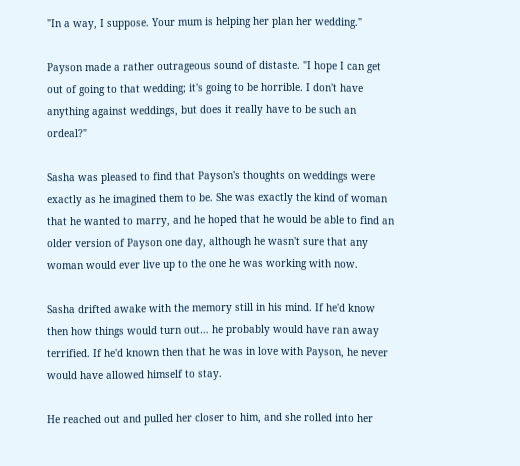"In a way, I suppose. Your mum is helping her plan her wedding."

Payson made a rather outrageous sound of distaste. "I hope I can get out of going to that wedding; it's going to be horrible. I don't have anything against weddings, but does it really have to be such an ordeal?"

Sasha was pleased to find that Payson's thoughts on weddings were exactly as he imagined them to be. She was exactly the kind of woman that he wanted to marry, and he hoped that he would be able to find an older version of Payson one day, although he wasn't sure that any woman would ever live up to the one he was working with now.

Sasha drifted awake with the memory still in his mind. If he'd know then how things would turn out… he probably would have ran away terrified. If he'd known then that he was in love with Payson, he never would have allowed himself to stay.

He reached out and pulled her closer to him, and she rolled into her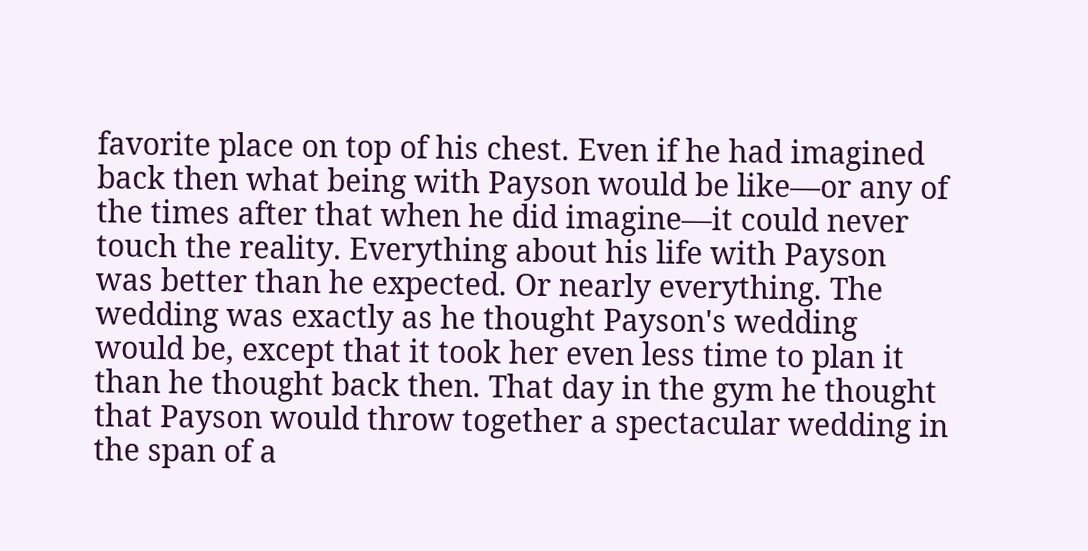favorite place on top of his chest. Even if he had imagined back then what being with Payson would be like—or any of the times after that when he did imagine—it could never touch the reality. Everything about his life with Payson was better than he expected. Or nearly everything. The wedding was exactly as he thought Payson's wedding would be, except that it took her even less time to plan it than he thought back then. That day in the gym he thought that Payson would throw together a spectacular wedding in the span of a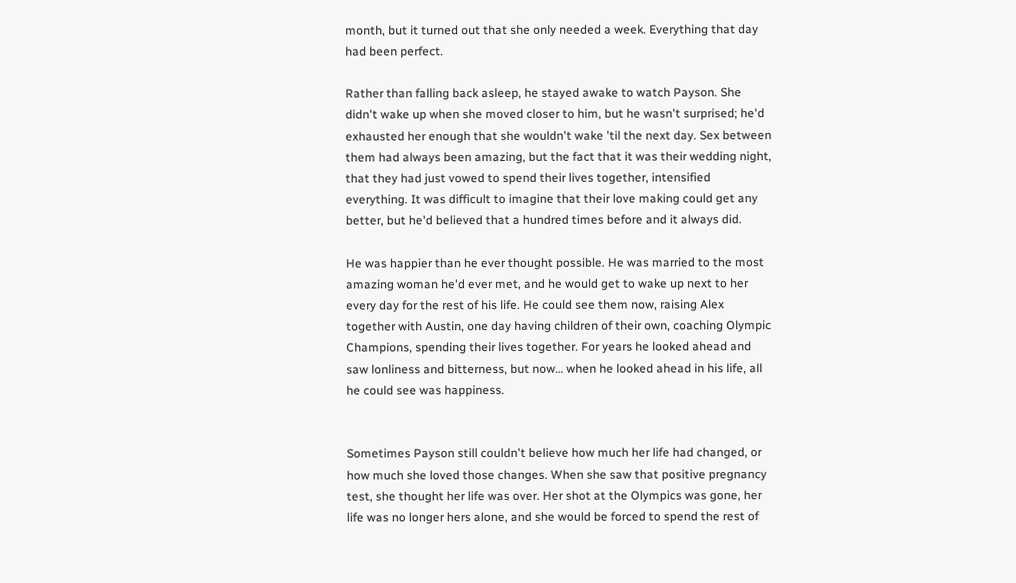month, but it turned out that she only needed a week. Everything that day had been perfect.

Rather than falling back asleep, he stayed awake to watch Payson. She didn't wake up when she moved closer to him, but he wasn't surprised; he'd exhausted her enough that she wouldn't wake 'til the next day. Sex between them had always been amazing, but the fact that it was their wedding night, that they had just vowed to spend their lives together, intensified everything. It was difficult to imagine that their love making could get any better, but he'd believed that a hundred times before and it always did.

He was happier than he ever thought possible. He was married to the most amazing woman he'd ever met, and he would get to wake up next to her every day for the rest of his life. He could see them now, raising Alex together with Austin, one day having children of their own, coaching Olympic Champions, spending their lives together. For years he looked ahead and saw lonliness and bitterness, but now… when he looked ahead in his life, all he could see was happiness.


Sometimes Payson still couldn't believe how much her life had changed, or how much she loved those changes. When she saw that positive pregnancy test, she thought her life was over. Her shot at the Olympics was gone, her life was no longer hers alone, and she would be forced to spend the rest of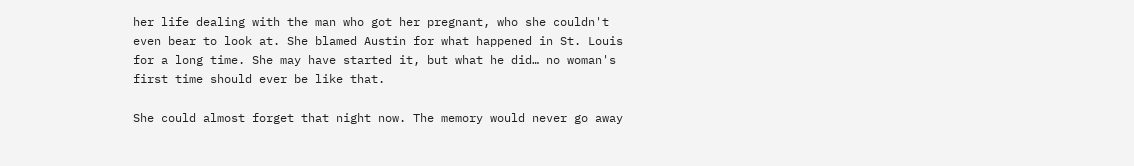her life dealing with the man who got her pregnant, who she couldn't even bear to look at. She blamed Austin for what happened in St. Louis for a long time. She may have started it, but what he did… no woman's first time should ever be like that.

She could almost forget that night now. The memory would never go away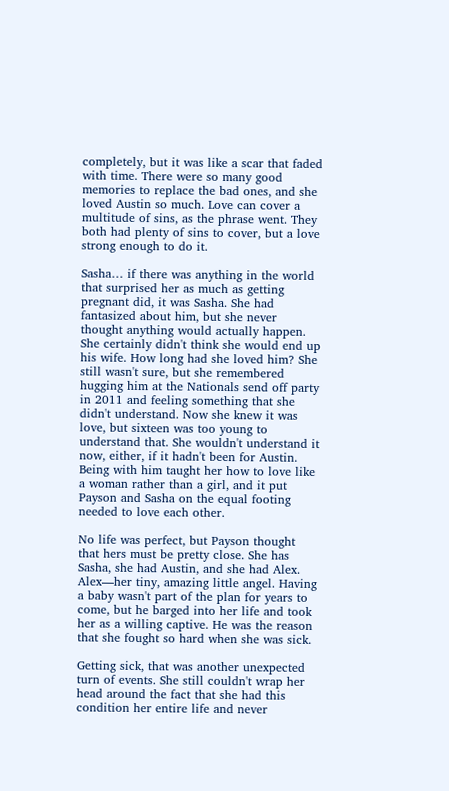completely, but it was like a scar that faded with time. There were so many good memories to replace the bad ones, and she loved Austin so much. Love can cover a multitude of sins, as the phrase went. They both had plenty of sins to cover, but a love strong enough to do it.

Sasha… if there was anything in the world that surprised her as much as getting pregnant did, it was Sasha. She had fantasized about him, but she never thought anything would actually happen. She certainly didn't think she would end up his wife. How long had she loved him? She still wasn't sure, but she remembered hugging him at the Nationals send off party in 2011 and feeling something that she didn't understand. Now she knew it was love, but sixteen was too young to understand that. She wouldn't understand it now, either, if it hadn't been for Austin. Being with him taught her how to love like a woman rather than a girl, and it put Payson and Sasha on the equal footing needed to love each other.

No life was perfect, but Payson thought that hers must be pretty close. She has Sasha, she had Austin, and she had Alex. Alex—her tiny, amazing little angel. Having a baby wasn't part of the plan for years to come, but he barged into her life and took her as a willing captive. He was the reason that she fought so hard when she was sick.

Getting sick, that was another unexpected turn of events. She still couldn't wrap her head around the fact that she had this condition her entire life and never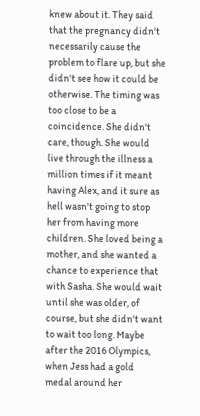knew about it. They said that the pregnancy didn't necessarily cause the problem to flare up, but she didn't see how it could be otherwise. The timing was too close to be a coincidence. She didn't care, though. She would live through the illness a million times if it meant having Alex, and it sure as hell wasn't going to stop her from having more children. She loved being a mother, and she wanted a chance to experience that with Sasha. She would wait until she was older, of course, but she didn't want to wait too long. Maybe after the 2016 Olympics, when Jess had a gold medal around her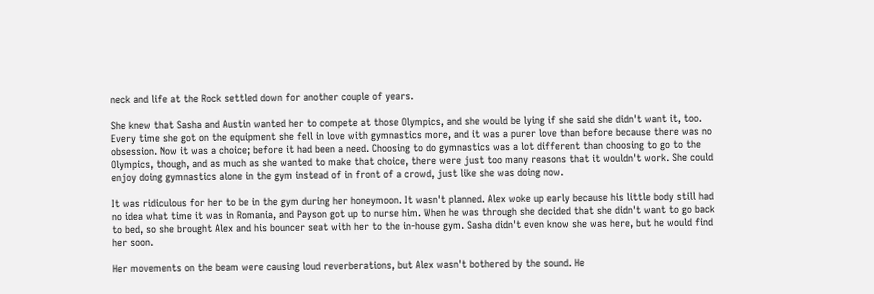neck and life at the Rock settled down for another couple of years.

She knew that Sasha and Austin wanted her to compete at those Olympics, and she would be lying if she said she didn't want it, too. Every time she got on the equipment she fell in love with gymnastics more, and it was a purer love than before because there was no obsession. Now it was a choice; before it had been a need. Choosing to do gymnastics was a lot different than choosing to go to the Olympics, though, and as much as she wanted to make that choice, there were just too many reasons that it wouldn't work. She could enjoy doing gymnastics alone in the gym instead of in front of a crowd, just like she was doing now.

It was ridiculous for her to be in the gym during her honeymoon. It wasn't planned. Alex woke up early because his little body still had no idea what time it was in Romania, and Payson got up to nurse him. When he was through she decided that she didn't want to go back to bed, so she brought Alex and his bouncer seat with her to the in-house gym. Sasha didn't even know she was here, but he would find her soon.

Her movements on the beam were causing loud reverberations, but Alex wasn't bothered by the sound. He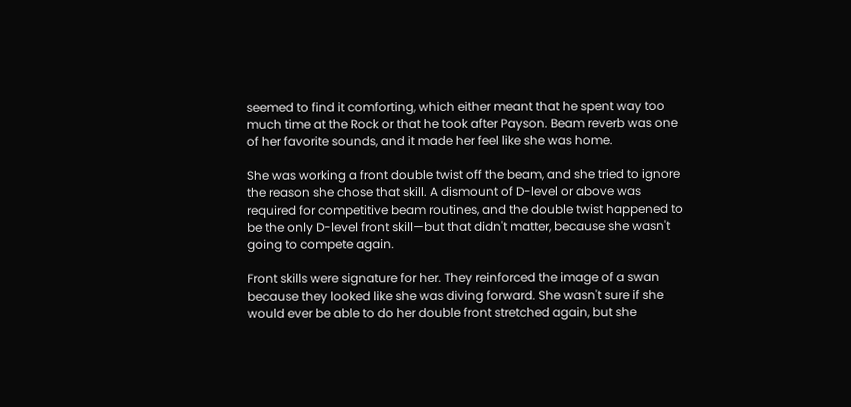seemed to find it comforting, which either meant that he spent way too much time at the Rock or that he took after Payson. Beam reverb was one of her favorite sounds, and it made her feel like she was home.

She was working a front double twist off the beam, and she tried to ignore the reason she chose that skill. A dismount of D-level or above was required for competitive beam routines, and the double twist happened to be the only D-level front skill—but that didn't matter, because she wasn't going to compete again.

Front skills were signature for her. They reinforced the image of a swan because they looked like she was diving forward. She wasn't sure if she would ever be able to do her double front stretched again, but she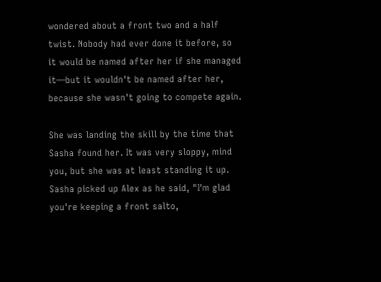wondered about a front two and a half twist. Nobody had ever done it before, so it would be named after her if she managed it—but it wouldn't be named after her, because she wasn't going to compete again.

She was landing the skill by the time that Sasha found her. It was very sloppy, mind you, but she was at least standing it up. Sasha picked up Alex as he said, "I'm glad you're keeping a front salto,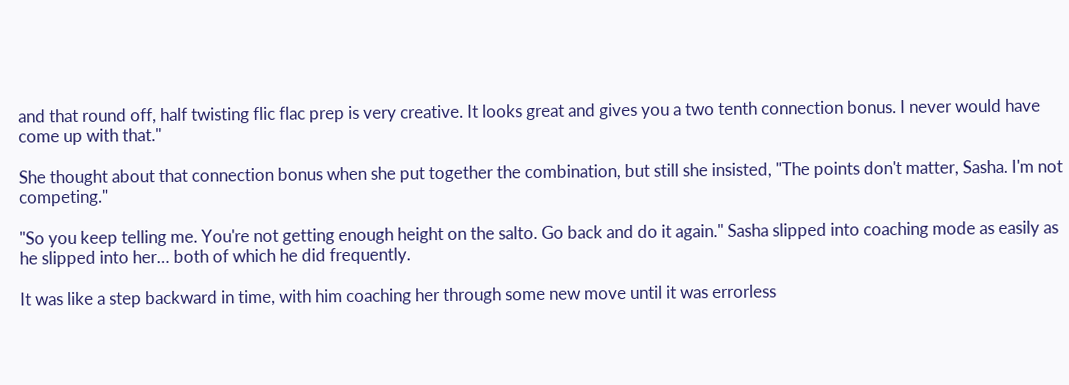and that round off, half twisting flic flac prep is very creative. It looks great and gives you a two tenth connection bonus. I never would have come up with that."

She thought about that connection bonus when she put together the combination, but still she insisted, "The points don't matter, Sasha. I'm not competing."

"So you keep telling me. You're not getting enough height on the salto. Go back and do it again." Sasha slipped into coaching mode as easily as he slipped into her… both of which he did frequently.

It was like a step backward in time, with him coaching her through some new move until it was errorless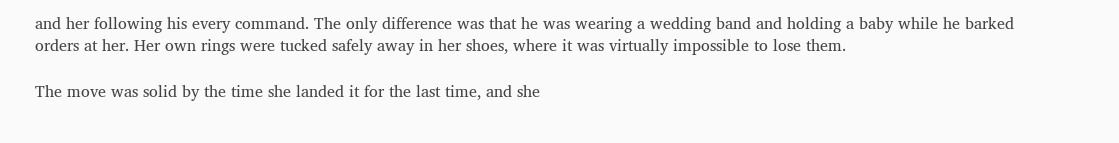and her following his every command. The only difference was that he was wearing a wedding band and holding a baby while he barked orders at her. Her own rings were tucked safely away in her shoes, where it was virtually impossible to lose them.

The move was solid by the time she landed it for the last time, and she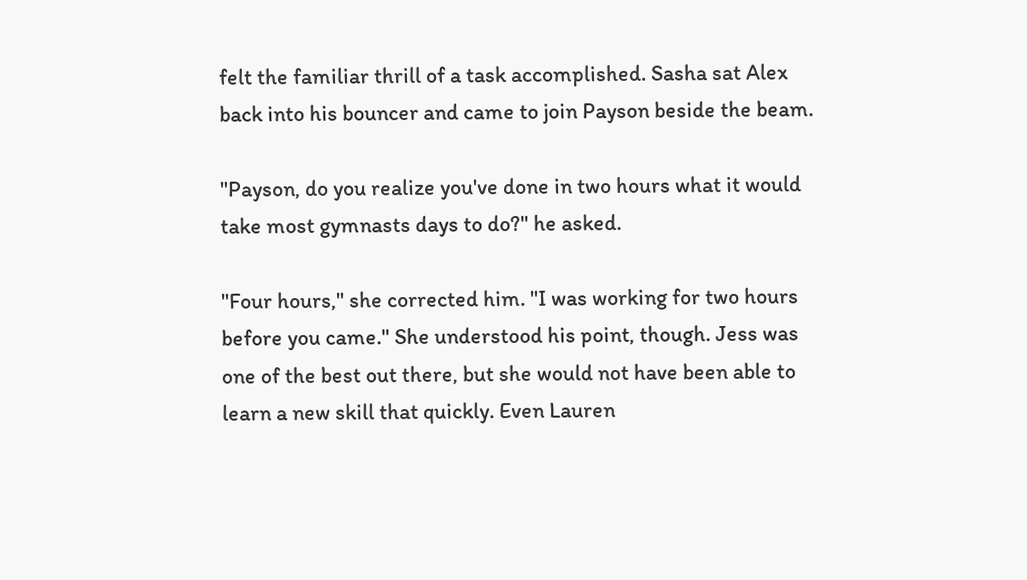felt the familiar thrill of a task accomplished. Sasha sat Alex back into his bouncer and came to join Payson beside the beam.

"Payson, do you realize you've done in two hours what it would take most gymnasts days to do?" he asked.

"Four hours," she corrected him. "I was working for two hours before you came." She understood his point, though. Jess was one of the best out there, but she would not have been able to learn a new skill that quickly. Even Lauren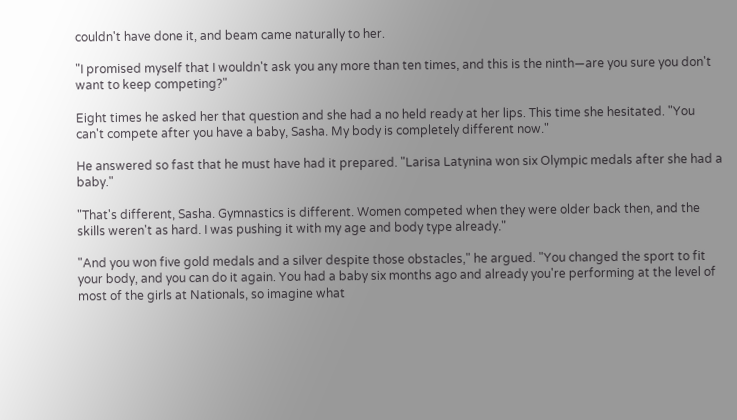couldn't have done it, and beam came naturally to her.

"I promised myself that I wouldn't ask you any more than ten times, and this is the ninth—are you sure you don't want to keep competing?"

Eight times he asked her that question and she had a no held ready at her lips. This time she hesitated. "You can't compete after you have a baby, Sasha. My body is completely different now."

He answered so fast that he must have had it prepared. "Larisa Latynina won six Olympic medals after she had a baby."

"That's different, Sasha. Gymnastics is different. Women competed when they were older back then, and the skills weren't as hard. I was pushing it with my age and body type already."

"And you won five gold medals and a silver despite those obstacles," he argued. "You changed the sport to fit your body, and you can do it again. You had a baby six months ago and already you're performing at the level of most of the girls at Nationals, so imagine what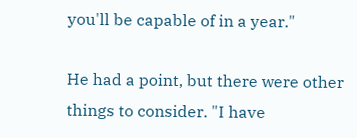you'll be capable of in a year."

He had a point, but there were other things to consider. "I have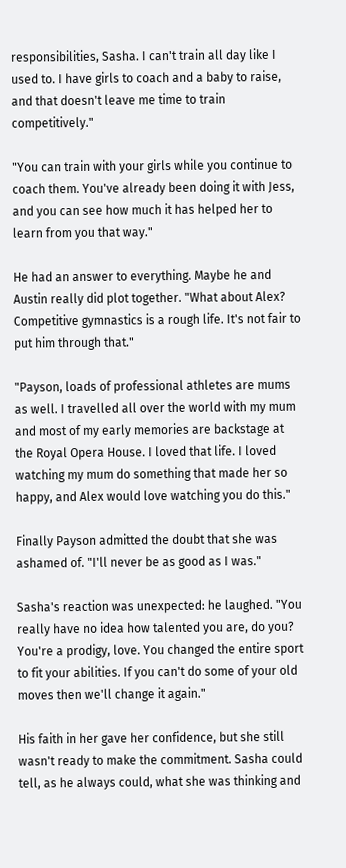responsibilities, Sasha. I can't train all day like I used to. I have girls to coach and a baby to raise, and that doesn't leave me time to train competitively."

"You can train with your girls while you continue to coach them. You've already been doing it with Jess, and you can see how much it has helped her to learn from you that way."

He had an answer to everything. Maybe he and Austin really did plot together. "What about Alex? Competitive gymnastics is a rough life. It's not fair to put him through that."

"Payson, loads of professional athletes are mums as well. I travelled all over the world with my mum and most of my early memories are backstage at the Royal Opera House. I loved that life. I loved watching my mum do something that made her so happy, and Alex would love watching you do this."

Finally Payson admitted the doubt that she was ashamed of. "I'll never be as good as I was."

Sasha's reaction was unexpected: he laughed. "You really have no idea how talented you are, do you? You're a prodigy, love. You changed the entire sport to fit your abilities. If you can't do some of your old moves then we'll change it again."

His faith in her gave her confidence, but she still wasn't ready to make the commitment. Sasha could tell, as he always could, what she was thinking and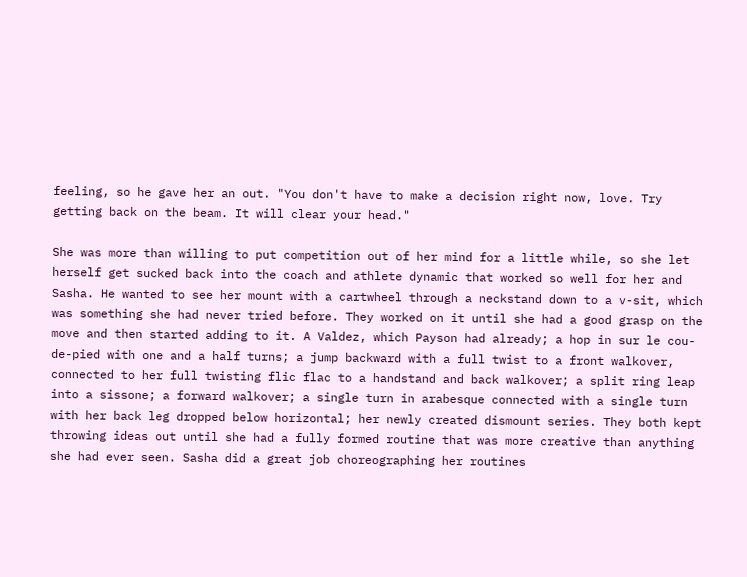feeling, so he gave her an out. "You don't have to make a decision right now, love. Try getting back on the beam. It will clear your head."

She was more than willing to put competition out of her mind for a little while, so she let herself get sucked back into the coach and athlete dynamic that worked so well for her and Sasha. He wanted to see her mount with a cartwheel through a neckstand down to a v-sit, which was something she had never tried before. They worked on it until she had a good grasp on the move and then started adding to it. A Valdez, which Payson had already; a hop in sur le cou-de-pied with one and a half turns; a jump backward with a full twist to a front walkover, connected to her full twisting flic flac to a handstand and back walkover; a split ring leap into a sissone; a forward walkover; a single turn in arabesque connected with a single turn with her back leg dropped below horizontal; her newly created dismount series. They both kept throwing ideas out until she had a fully formed routine that was more creative than anything she had ever seen. Sasha did a great job choreographing her routines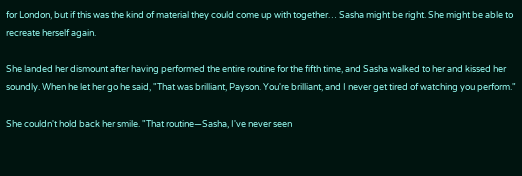for London, but if this was the kind of material they could come up with together… Sasha might be right. She might be able to recreate herself again.

She landed her dismount after having performed the entire routine for the fifth time, and Sasha walked to her and kissed her soundly. When he let her go he said, "That was brilliant, Payson. You're brilliant, and I never get tired of watching you perform."

She couldn't hold back her smile. "That routine—Sasha, I've never seen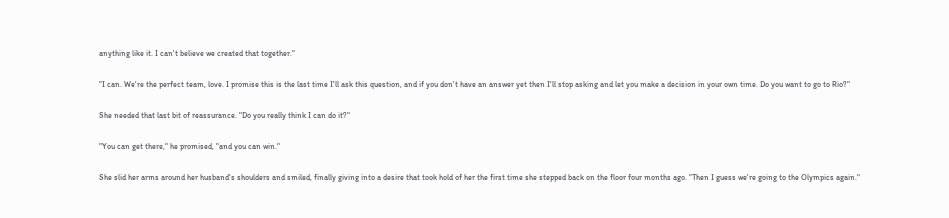anything like it. I can't believe we created that together."

"I can. We're the perfect team, love. I promise this is the last time I'll ask this question, and if you don't have an answer yet then I'll stop asking and let you make a decision in your own time. Do you want to go to Rio?"

She needed that last bit of reassurance. "Do you really think I can do it?"

"You can get there," he promised, "and you can win."

She slid her arms around her husband's shoulders and smiled, finally giving into a desire that took hold of her the first time she stepped back on the floor four months ago. "Then I guess we're going to the Olympics again."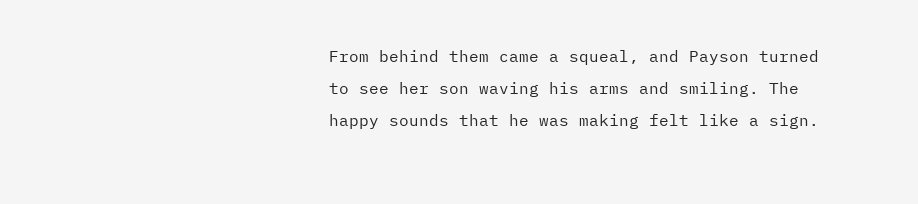From behind them came a squeal, and Payson turned to see her son waving his arms and smiling. The happy sounds that he was making felt like a sign.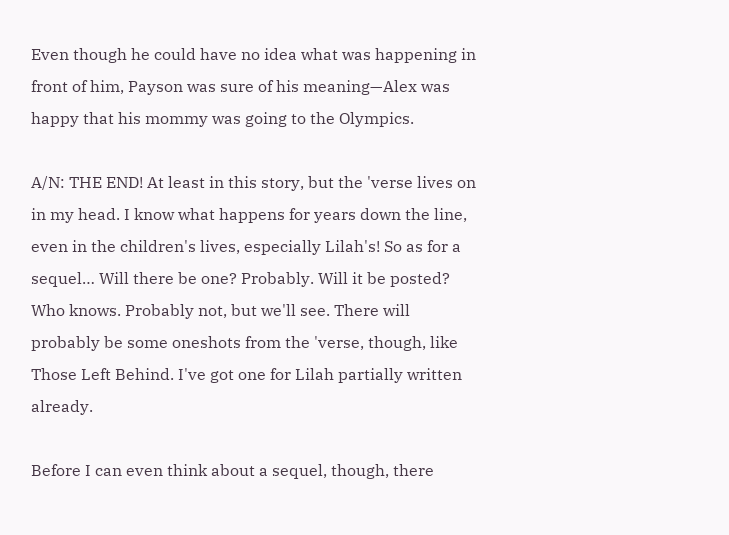Even though he could have no idea what was happening in front of him, Payson was sure of his meaning—Alex was happy that his mommy was going to the Olympics.

A/N: THE END! At least in this story, but the 'verse lives on in my head. I know what happens for years down the line, even in the children's lives, especially Lilah's! So as for a sequel… Will there be one? Probably. Will it be posted? Who knows. Probably not, but we'll see. There will probably be some oneshots from the 'verse, though, like Those Left Behind. I've got one for Lilah partially written already.

Before I can even think about a sequel, though, there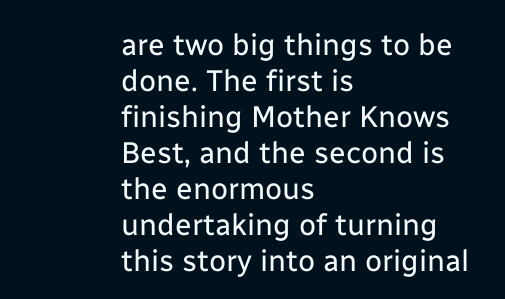are two big things to be done. The first is finishing Mother Knows Best, and the second is the enormous undertaking of turning this story into an original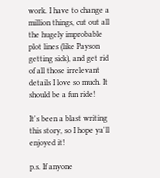work. I have to change a million things, cut out all the hugely improbable plot lines (like Payson getting sick), and get rid of all those irrelevant details I love so much. It should be a fun ride!

It's been a blast writing this story, so I hope ya'll enjoyed it!

p.s. If anyone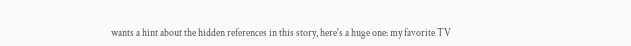wants a hint about the hidden references in this story, here's a huge one: my favorite TV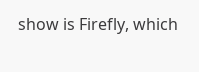show is Firefly, which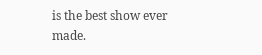is the best show ever made.